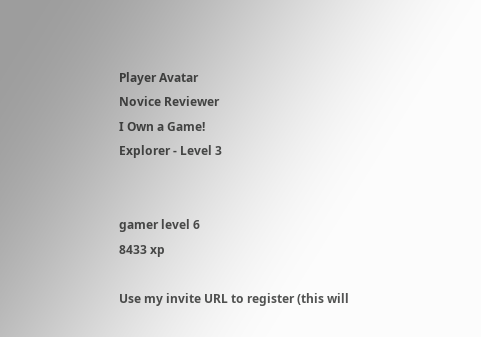Player Avatar
Novice Reviewer
I Own a Game!
Explorer - Level 3


gamer level 6
8433 xp

Use my invite URL to register (this will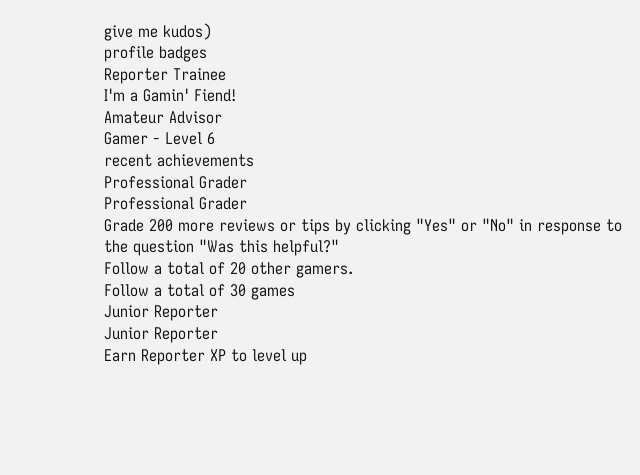give me kudos)
profile badges
Reporter Trainee
I'm a Gamin' Fiend!
Amateur Advisor
Gamer - Level 6
recent achievements
Professional Grader
Professional Grader
Grade 200 more reviews or tips by clicking "Yes" or "No" in response to the question "Was this helpful?"
Follow a total of 20 other gamers.
Follow a total of 30 games
Junior Reporter
Junior Reporter
Earn Reporter XP to level up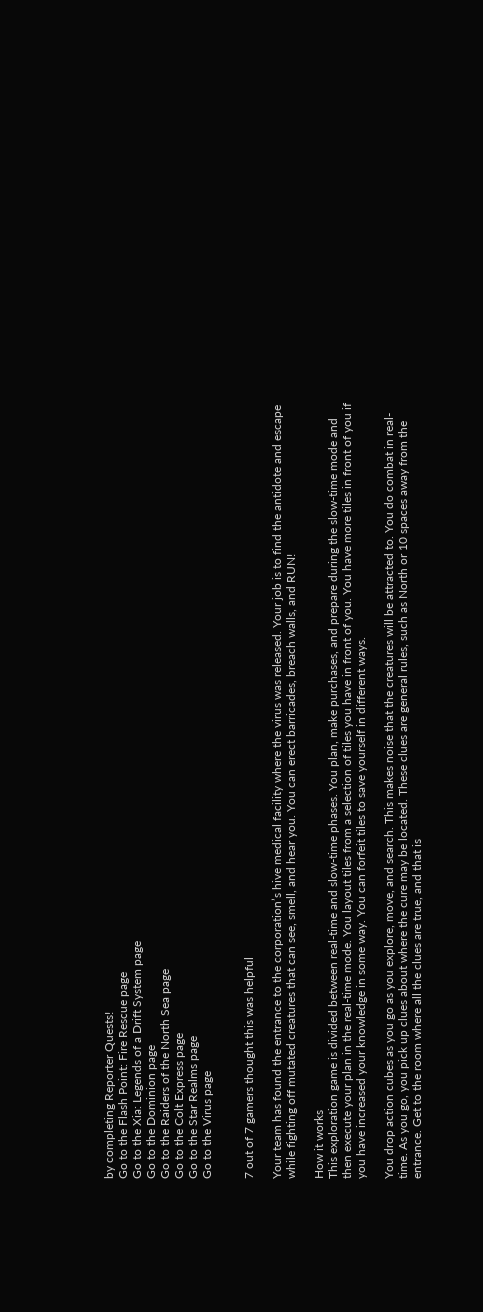by completing Reporter Quests!
Go to the Flash Point: Fire Rescue page
Go to the Xia: Legends of a Drift System page
Go to the Dominion page
Go to the Raiders of the North Sea page
Go to the Colt Express page
Go to the Star Realms page
Go to the Virus page


7 out of 7 gamers thought this was helpful

Your team has found the entrance to the corporation’s hive medical facility where the virus was released. Your job is to find the antidote and escape while fighting off mutated creatures that can see, smell, and hear you. You can erect barricades, breach walls, and RUN!

How it works
This exploration game is divided between real-time and slow-time phases. You plan, make purchases, and prepare during the slow-time mode and then execute your plan in the real-time mode. You layout tiles from a selection of tiles you have in front of you. You have more tiles in front of you if you have increased your knowledge in some way. You can forfeit tiles to save yourself in different ways.

You drop action cubes as you go as you explore, move, and search. This makes noise that the creatures will be attracted to. You do combat in real-time. As you go, you pick up clues about where the cure may be located. These clues are general rules, such as North or 10 spaces away from the entrance. Get to the room where all the clues are true, and that is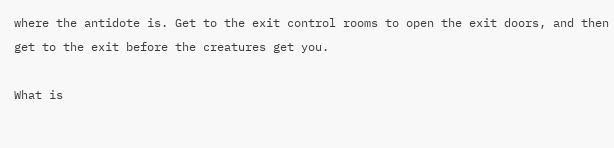where the antidote is. Get to the exit control rooms to open the exit doors, and then get to the exit before the creatures get you.

What is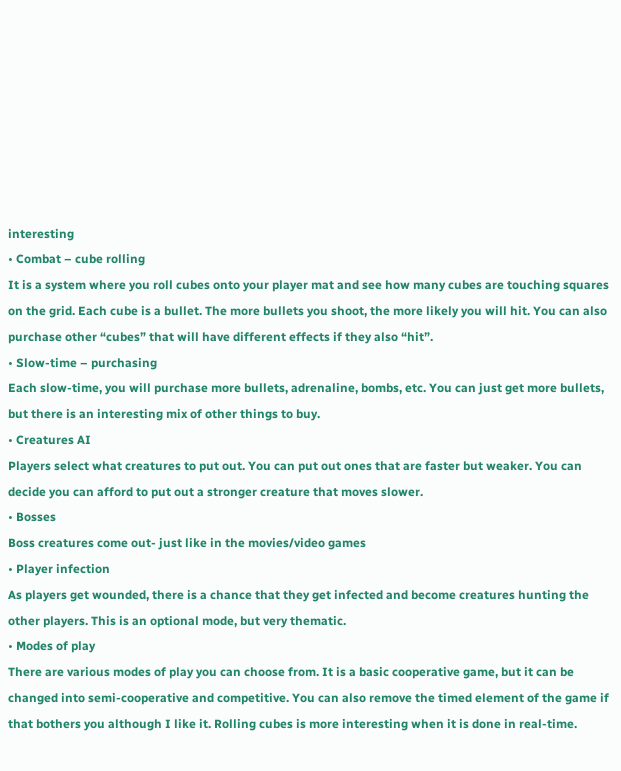interesting
• Combat – cube rolling
It is a system where you roll cubes onto your player mat and see how many cubes are touching squares on the grid. Each cube is a bullet. The more bullets you shoot, the more likely you will hit. You can also purchase other “cubes” that will have different effects if they also “hit”.
• Slow-time – purchasing
Each slow-time, you will purchase more bullets, adrenaline, bombs, etc. You can just get more bullets, but there is an interesting mix of other things to buy.
• Creatures AI
Players select what creatures to put out. You can put out ones that are faster but weaker. You can decide you can afford to put out a stronger creature that moves slower.
• Bosses
Boss creatures come out- just like in the movies/video games
• Player infection
As players get wounded, there is a chance that they get infected and become creatures hunting the other players. This is an optional mode, but very thematic.
• Modes of play
There are various modes of play you can choose from. It is a basic cooperative game, but it can be changed into semi-cooperative and competitive. You can also remove the timed element of the game if that bothers you although I like it. Rolling cubes is more interesting when it is done in real-time.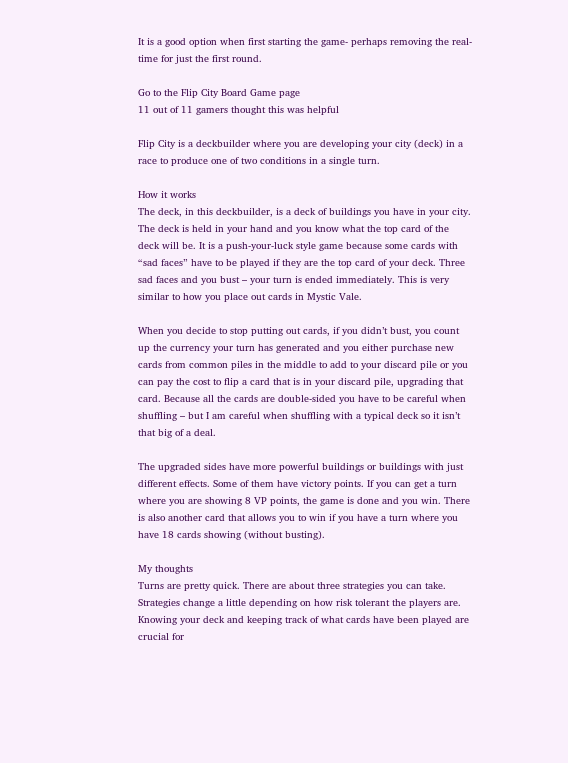It is a good option when first starting the game- perhaps removing the real-time for just the first round.

Go to the Flip City Board Game page
11 out of 11 gamers thought this was helpful

Flip City is a deckbuilder where you are developing your city (deck) in a race to produce one of two conditions in a single turn.

How it works
The deck, in this deckbuilder, is a deck of buildings you have in your city. The deck is held in your hand and you know what the top card of the deck will be. It is a push-your-luck style game because some cards with “sad faces” have to be played if they are the top card of your deck. Three sad faces and you bust – your turn is ended immediately. This is very similar to how you place out cards in Mystic Vale.

When you decide to stop putting out cards, if you didn’t bust, you count up the currency your turn has generated and you either purchase new cards from common piles in the middle to add to your discard pile or you can pay the cost to flip a card that is in your discard pile, upgrading that card. Because all the cards are double-sided you have to be careful when shuffling – but I am careful when shuffling with a typical deck so it isn’t that big of a deal.

The upgraded sides have more powerful buildings or buildings with just different effects. Some of them have victory points. If you can get a turn where you are showing 8 VP points, the game is done and you win. There is also another card that allows you to win if you have a turn where you have 18 cards showing (without busting).

My thoughts
Turns are pretty quick. There are about three strategies you can take. Strategies change a little depending on how risk tolerant the players are. Knowing your deck and keeping track of what cards have been played are crucial for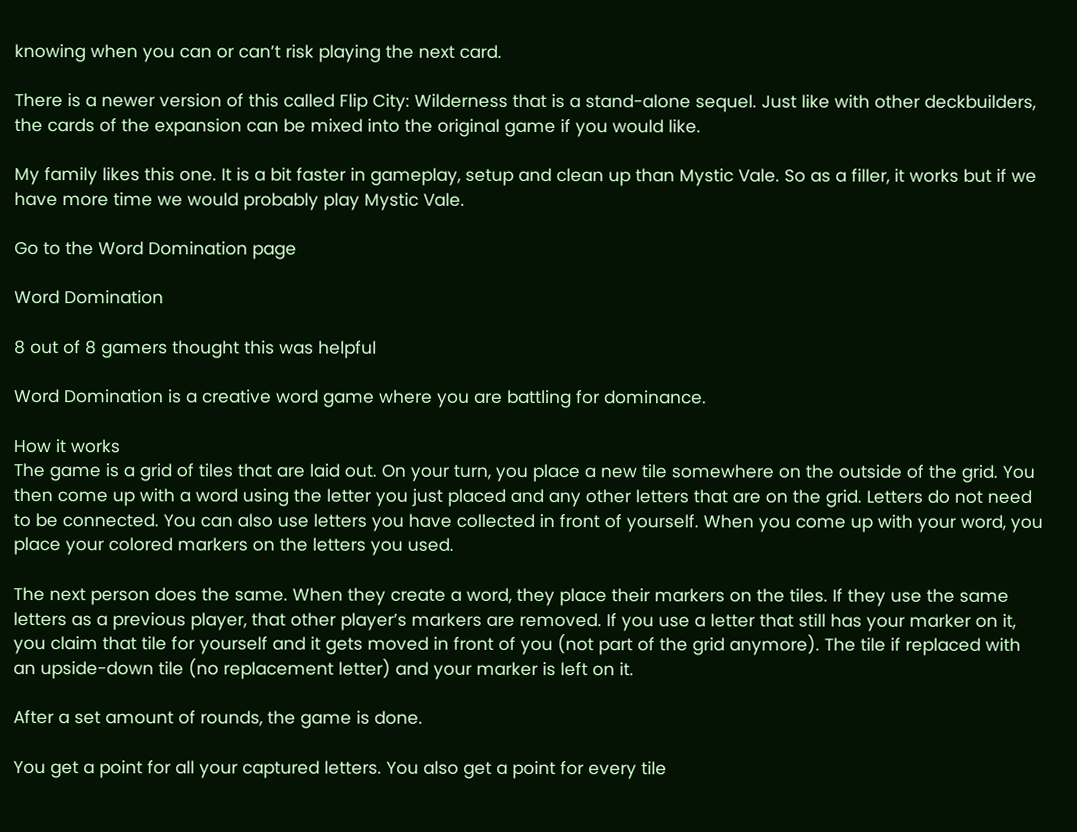knowing when you can or can’t risk playing the next card.

There is a newer version of this called Flip City: Wilderness that is a stand-alone sequel. Just like with other deckbuilders, the cards of the expansion can be mixed into the original game if you would like.

My family likes this one. It is a bit faster in gameplay, setup and clean up than Mystic Vale. So as a filler, it works but if we have more time we would probably play Mystic Vale.

Go to the Word Domination page

Word Domination

8 out of 8 gamers thought this was helpful

Word Domination is a creative word game where you are battling for dominance.

How it works
The game is a grid of tiles that are laid out. On your turn, you place a new tile somewhere on the outside of the grid. You then come up with a word using the letter you just placed and any other letters that are on the grid. Letters do not need to be connected. You can also use letters you have collected in front of yourself. When you come up with your word, you place your colored markers on the letters you used.

The next person does the same. When they create a word, they place their markers on the tiles. If they use the same letters as a previous player, that other player’s markers are removed. If you use a letter that still has your marker on it, you claim that tile for yourself and it gets moved in front of you (not part of the grid anymore). The tile if replaced with an upside-down tile (no replacement letter) and your marker is left on it.

After a set amount of rounds, the game is done.

You get a point for all your captured letters. You also get a point for every tile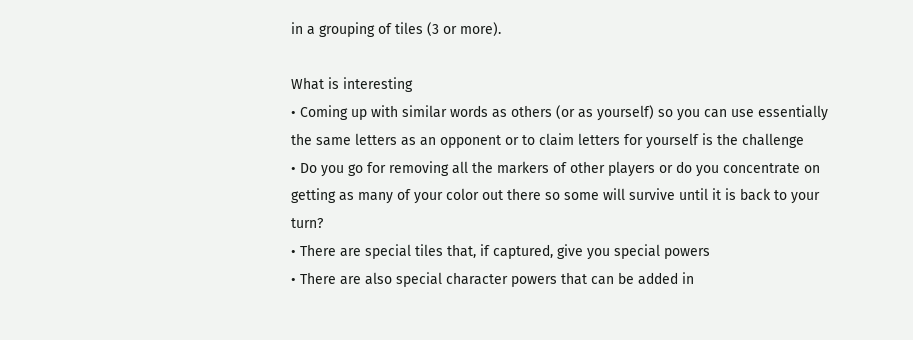in a grouping of tiles (3 or more).

What is interesting
• Coming up with similar words as others (or as yourself) so you can use essentially the same letters as an opponent or to claim letters for yourself is the challenge
• Do you go for removing all the markers of other players or do you concentrate on getting as many of your color out there so some will survive until it is back to your turn?
• There are special tiles that, if captured, give you special powers
• There are also special character powers that can be added in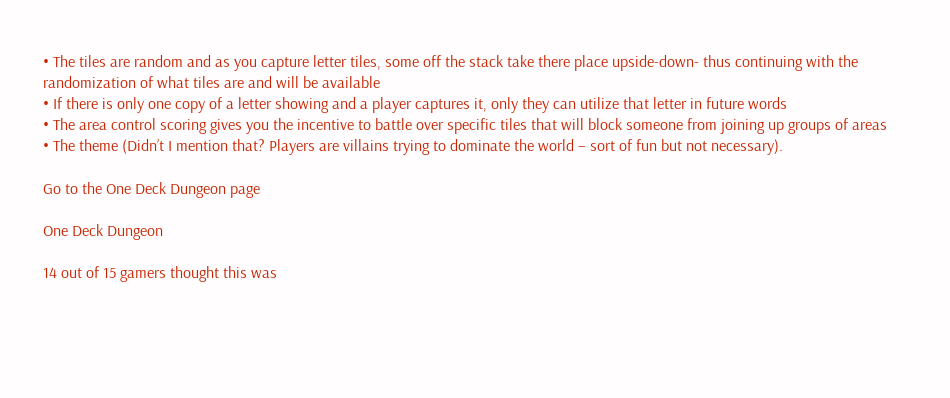• The tiles are random and as you capture letter tiles, some off the stack take there place upside-down- thus continuing with the randomization of what tiles are and will be available
• If there is only one copy of a letter showing and a player captures it, only they can utilize that letter in future words
• The area control scoring gives you the incentive to battle over specific tiles that will block someone from joining up groups of areas
• The theme (Didn’t I mention that? Players are villains trying to dominate the world – sort of fun but not necessary).

Go to the One Deck Dungeon page

One Deck Dungeon

14 out of 15 gamers thought this was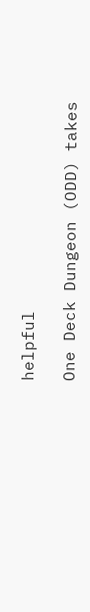helpful

One Deck Dungeon (ODD) takes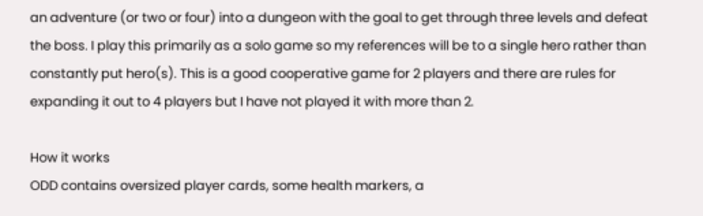an adventure (or two or four) into a dungeon with the goal to get through three levels and defeat the boss. I play this primarily as a solo game so my references will be to a single hero rather than constantly put hero(s). This is a good cooperative game for 2 players and there are rules for expanding it out to 4 players but I have not played it with more than 2.

How it works
ODD contains oversized player cards, some health markers, a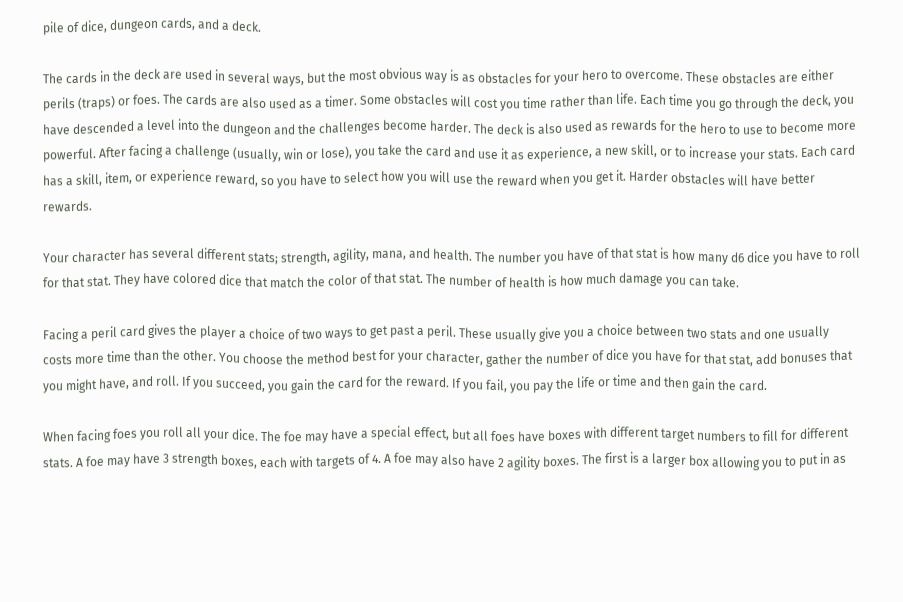pile of dice, dungeon cards, and a deck.

The cards in the deck are used in several ways, but the most obvious way is as obstacles for your hero to overcome. These obstacles are either perils (traps) or foes. The cards are also used as a timer. Some obstacles will cost you time rather than life. Each time you go through the deck, you have descended a level into the dungeon and the challenges become harder. The deck is also used as rewards for the hero to use to become more powerful. After facing a challenge (usually, win or lose), you take the card and use it as experience, a new skill, or to increase your stats. Each card has a skill, item, or experience reward, so you have to select how you will use the reward when you get it. Harder obstacles will have better rewards.

Your character has several different stats; strength, agility, mana, and health. The number you have of that stat is how many d6 dice you have to roll for that stat. They have colored dice that match the color of that stat. The number of health is how much damage you can take.

Facing a peril card gives the player a choice of two ways to get past a peril. These usually give you a choice between two stats and one usually costs more time than the other. You choose the method best for your character, gather the number of dice you have for that stat, add bonuses that you might have, and roll. If you succeed, you gain the card for the reward. If you fail, you pay the life or time and then gain the card.

When facing foes you roll all your dice. The foe may have a special effect, but all foes have boxes with different target numbers to fill for different stats. A foe may have 3 strength boxes, each with targets of 4. A foe may also have 2 agility boxes. The first is a larger box allowing you to put in as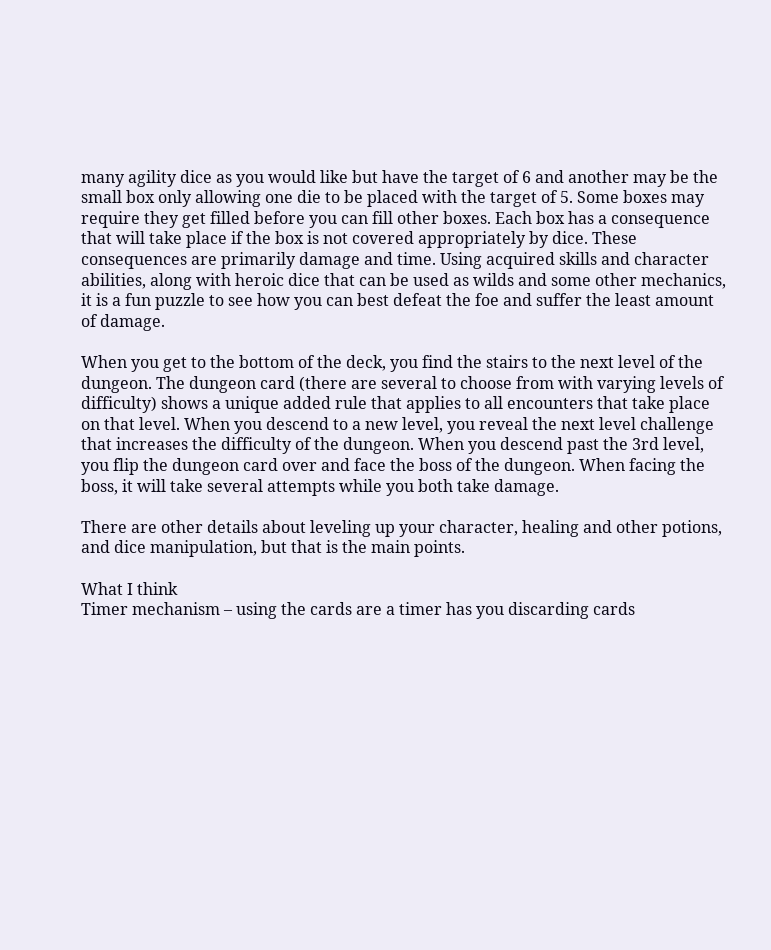many agility dice as you would like but have the target of 6 and another may be the small box only allowing one die to be placed with the target of 5. Some boxes may require they get filled before you can fill other boxes. Each box has a consequence that will take place if the box is not covered appropriately by dice. These consequences are primarily damage and time. Using acquired skills and character abilities, along with heroic dice that can be used as wilds and some other mechanics, it is a fun puzzle to see how you can best defeat the foe and suffer the least amount of damage.

When you get to the bottom of the deck, you find the stairs to the next level of the dungeon. The dungeon card (there are several to choose from with varying levels of difficulty) shows a unique added rule that applies to all encounters that take place on that level. When you descend to a new level, you reveal the next level challenge that increases the difficulty of the dungeon. When you descend past the 3rd level, you flip the dungeon card over and face the boss of the dungeon. When facing the boss, it will take several attempts while you both take damage.

There are other details about leveling up your character, healing and other potions, and dice manipulation, but that is the main points.

What I think
Timer mechanism – using the cards are a timer has you discarding cards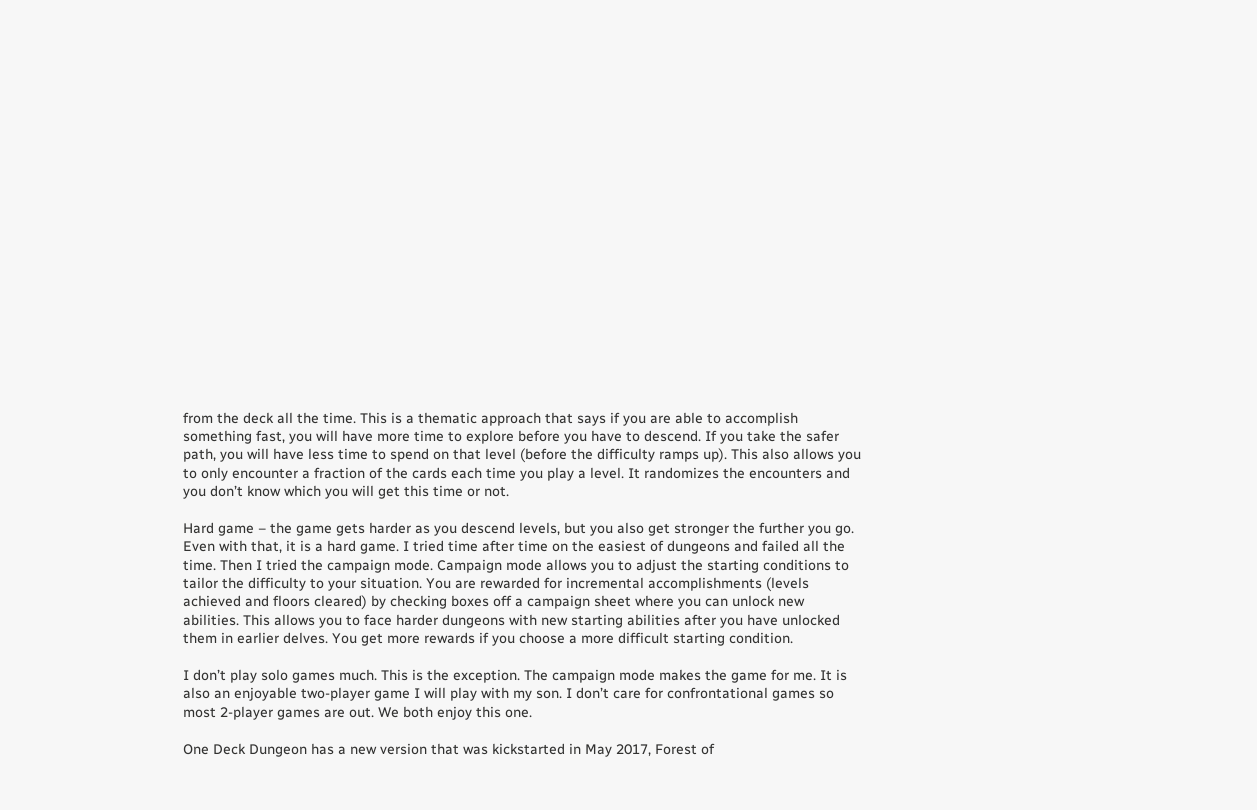from the deck all the time. This is a thematic approach that says if you are able to accomplish something fast, you will have more time to explore before you have to descend. If you take the safer path, you will have less time to spend on that level (before the difficulty ramps up). This also allows you to only encounter a fraction of the cards each time you play a level. It randomizes the encounters and you don’t know which you will get this time or not.

Hard game – the game gets harder as you descend levels, but you also get stronger the further you go. Even with that, it is a hard game. I tried time after time on the easiest of dungeons and failed all the time. Then I tried the campaign mode. Campaign mode allows you to adjust the starting conditions to tailor the difficulty to your situation. You are rewarded for incremental accomplishments (levels achieved and floors cleared) by checking boxes off a campaign sheet where you can unlock new abilities. This allows you to face harder dungeons with new starting abilities after you have unlocked them in earlier delves. You get more rewards if you choose a more difficult starting condition.

I don’t play solo games much. This is the exception. The campaign mode makes the game for me. It is also an enjoyable two-player game I will play with my son. I don’t care for confrontational games so most 2-player games are out. We both enjoy this one.

One Deck Dungeon has a new version that was kickstarted in May 2017, Forest of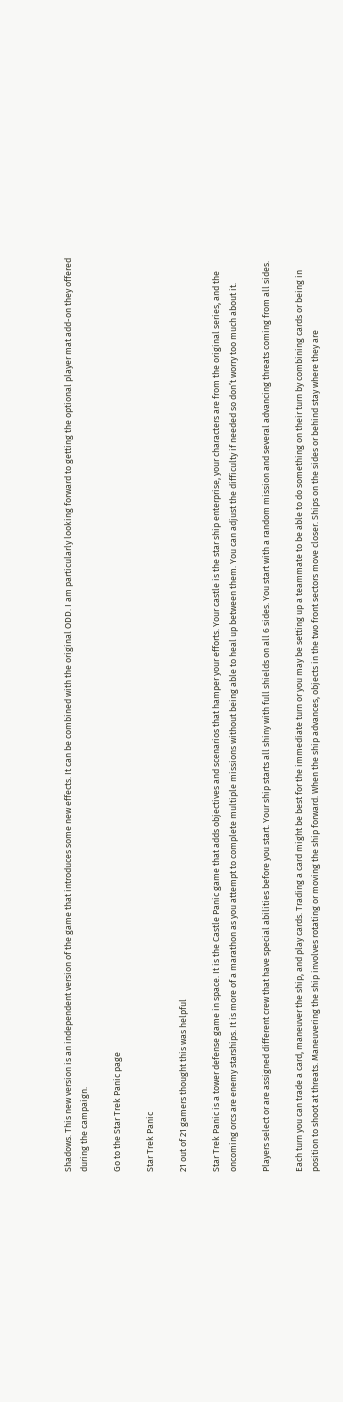Shadows. This new version is an independent version of the game that introduces some new effects. It can be combined with the original ODD. I am particularly looking forward to getting the optional player mat add-on they offered during the campaign.

Go to the Star Trek Panic page

Star Trek Panic

21 out of 21 gamers thought this was helpful

Star Trek Panic is a tower defense game in space. It is the Castle Panic game that adds objectives and scenarios that hamper your efforts. Your castle is the star ship enterprise, your characters are from the original series, and the oncoming orcs are enemy starships. It is more of a marathon as you attempt to complete multiple missions without being able to heal up between them. You can adjust the difficulty if needed so don’t worry too much about it.

Players select or are assigned different crew that have special abilities before you start. Your ship starts all shiny with full shields on all 6 sides. You start with a random mission and several advancing threats coming from all sides.

Each turn you can trade a card, maneuver the ship, and play cards. Trading a card might be best for the immediate turn or you may be setting up a teammate to be able to do something on their turn by combining cards or being in position to shoot at threats. Maneuvering the ship involves rotating or moving the ship forward. When the ship advances, objects in the two front sectors move closer. Ships on the sides or behind stay where they are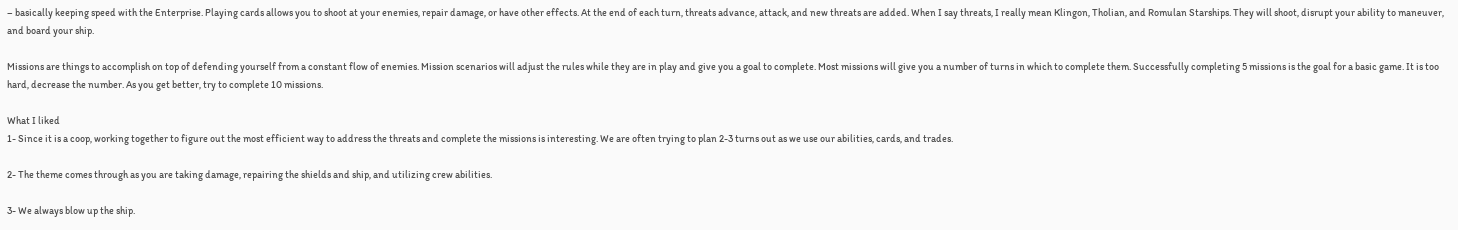– basically keeping speed with the Enterprise. Playing cards allows you to shoot at your enemies, repair damage, or have other effects. At the end of each turn, threats advance, attack, and new threats are added. When I say threats, I really mean Klingon, Tholian, and Romulan Starships. They will shoot, disrupt your ability to maneuver, and board your ship.

Missions are things to accomplish on top of defending yourself from a constant flow of enemies. Mission scenarios will adjust the rules while they are in play and give you a goal to complete. Most missions will give you a number of turns in which to complete them. Successfully completing 5 missions is the goal for a basic game. It is too hard, decrease the number. As you get better, try to complete 10 missions.

What I liked
1- Since it is a coop, working together to figure out the most efficient way to address the threats and complete the missions is interesting. We are often trying to plan 2-3 turns out as we use our abilities, cards, and trades.

2- The theme comes through as you are taking damage, repairing the shields and ship, and utilizing crew abilities.

3- We always blow up the ship.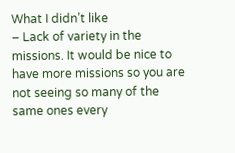What I didn’t like
– Lack of variety in the missions. It would be nice to have more missions so you are not seeing so many of the same ones every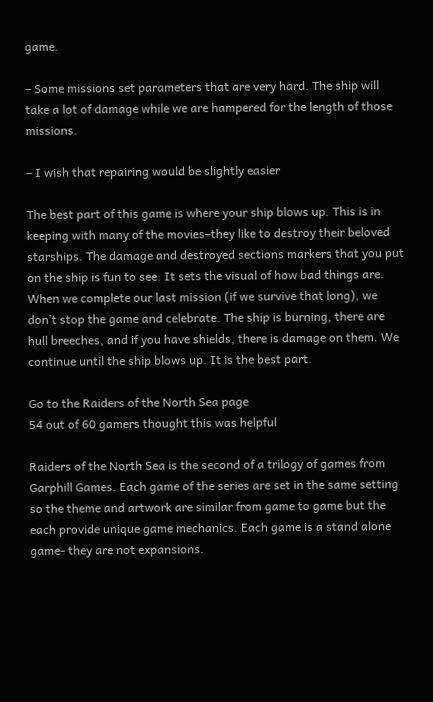game.

– Some missions set parameters that are very hard. The ship will take a lot of damage while we are hampered for the length of those missions.

– I wish that repairing would be slightly easier

The best part of this game is where your ship blows up. This is in keeping with many of the movies–they like to destroy their beloved starships. The damage and destroyed sections markers that you put on the ship is fun to see. It sets the visual of how bad things are. When we complete our last mission (if we survive that long), we don’t stop the game and celebrate. The ship is burning, there are hull breeches, and if you have shields, there is damage on them. We continue until the ship blows up. It is the best part.

Go to the Raiders of the North Sea page
54 out of 60 gamers thought this was helpful

Raiders of the North Sea is the second of a trilogy of games from Garphill Games. Each game of the series are set in the same setting so the theme and artwork are similar from game to game but the each provide unique game mechanics. Each game is a stand alone game- they are not expansions.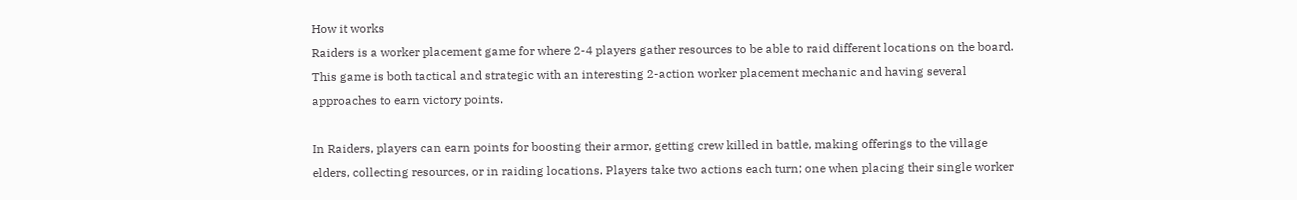How it works
Raiders is a worker placement game for where 2-4 players gather resources to be able to raid different locations on the board. This game is both tactical and strategic with an interesting 2-action worker placement mechanic and having several approaches to earn victory points.

In Raiders, players can earn points for boosting their armor, getting crew killed in battle, making offerings to the village elders, collecting resources, or in raiding locations. Players take two actions each turn; one when placing their single worker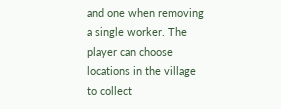and one when removing a single worker. The player can choose locations in the village to collect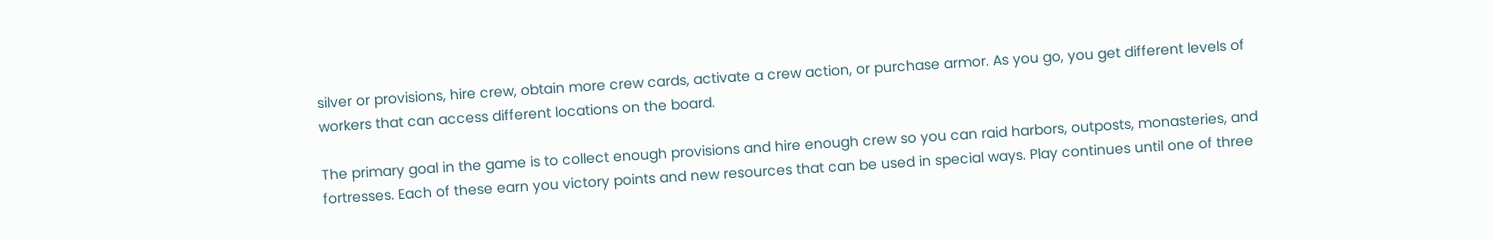silver or provisions, hire crew, obtain more crew cards, activate a crew action, or purchase armor. As you go, you get different levels of workers that can access different locations on the board.

The primary goal in the game is to collect enough provisions and hire enough crew so you can raid harbors, outposts, monasteries, and fortresses. Each of these earn you victory points and new resources that can be used in special ways. Play continues until one of three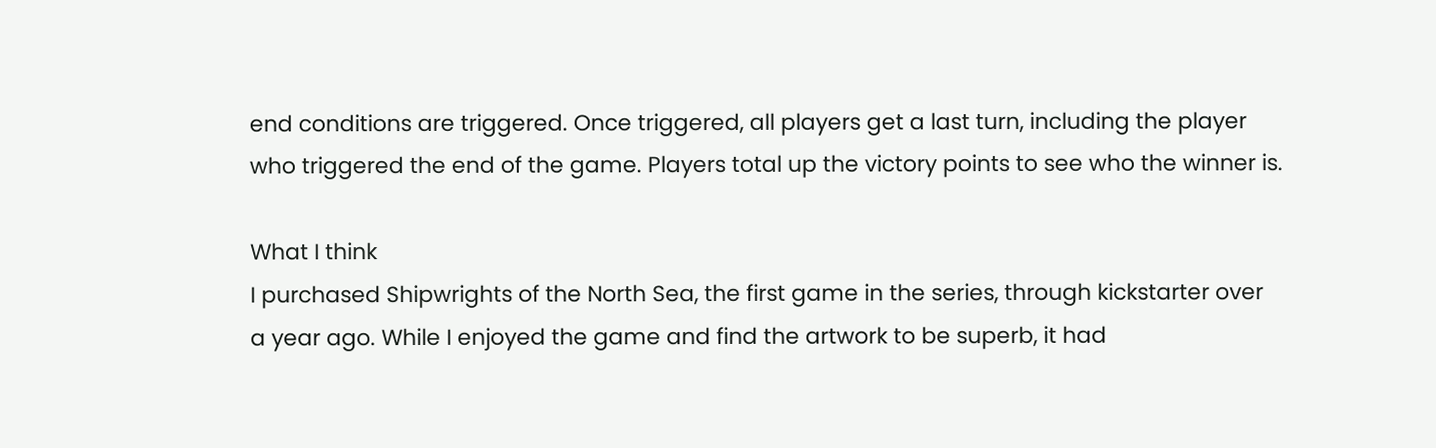end conditions are triggered. Once triggered, all players get a last turn, including the player who triggered the end of the game. Players total up the victory points to see who the winner is.

What I think
I purchased Shipwrights of the North Sea, the first game in the series, through kickstarter over a year ago. While I enjoyed the game and find the artwork to be superb, it had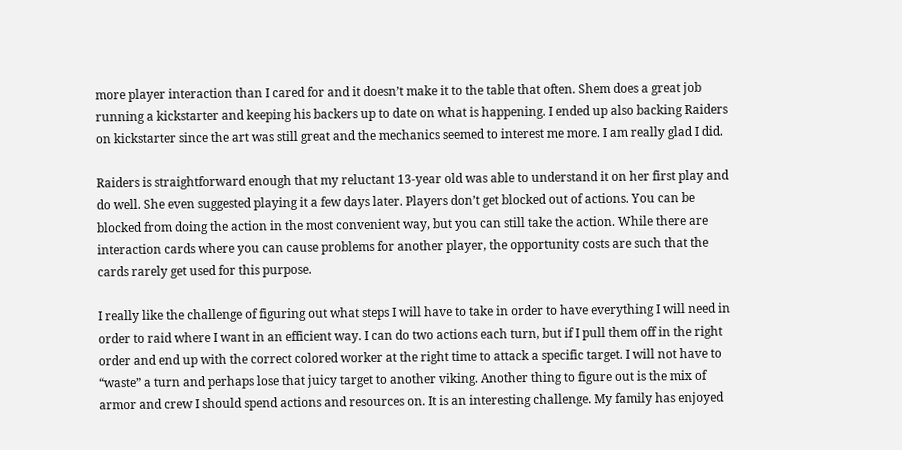more player interaction than I cared for and it doesn’t make it to the table that often. Shem does a great job running a kickstarter and keeping his backers up to date on what is happening. I ended up also backing Raiders on kickstarter since the art was still great and the mechanics seemed to interest me more. I am really glad I did.

Raiders is straightforward enough that my reluctant 13-year old was able to understand it on her first play and do well. She even suggested playing it a few days later. Players don’t get blocked out of actions. You can be blocked from doing the action in the most convenient way, but you can still take the action. While there are interaction cards where you can cause problems for another player, the opportunity costs are such that the cards rarely get used for this purpose.

I really like the challenge of figuring out what steps I will have to take in order to have everything I will need in order to raid where I want in an efficient way. I can do two actions each turn, but if I pull them off in the right order and end up with the correct colored worker at the right time to attack a specific target. I will not have to “waste” a turn and perhaps lose that juicy target to another viking. Another thing to figure out is the mix of armor and crew I should spend actions and resources on. It is an interesting challenge. My family has enjoyed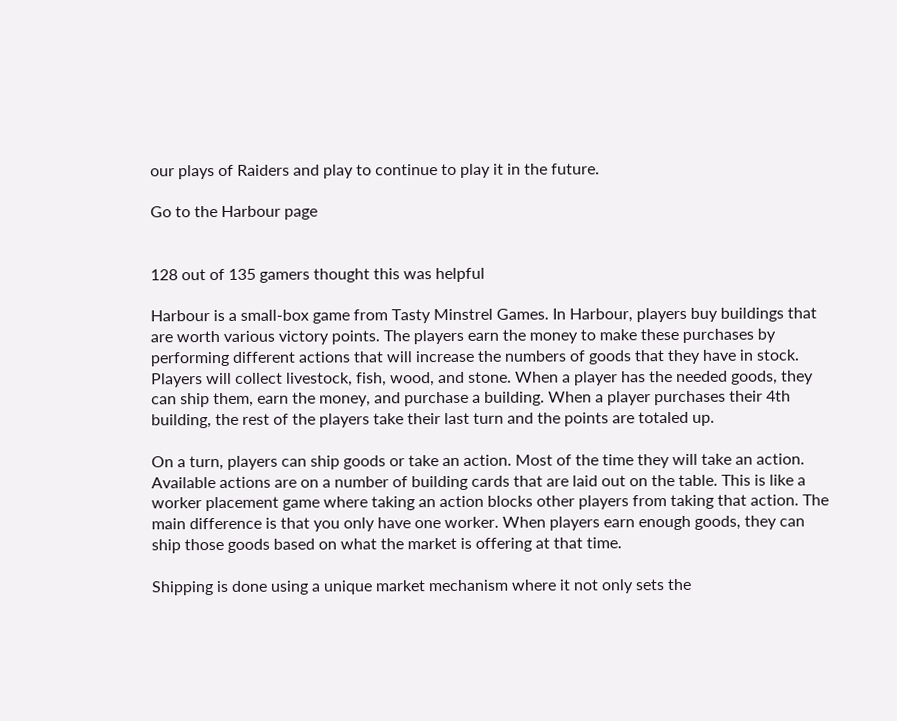our plays of Raiders and play to continue to play it in the future.

Go to the Harbour page


128 out of 135 gamers thought this was helpful

Harbour is a small-box game from Tasty Minstrel Games. In Harbour, players buy buildings that are worth various victory points. The players earn the money to make these purchases by performing different actions that will increase the numbers of goods that they have in stock. Players will collect livestock, fish, wood, and stone. When a player has the needed goods, they can ship them, earn the money, and purchase a building. When a player purchases their 4th building, the rest of the players take their last turn and the points are totaled up.

On a turn, players can ship goods or take an action. Most of the time they will take an action. Available actions are on a number of building cards that are laid out on the table. This is like a worker placement game where taking an action blocks other players from taking that action. The main difference is that you only have one worker. When players earn enough goods, they can ship those goods based on what the market is offering at that time.

Shipping is done using a unique market mechanism where it not only sets the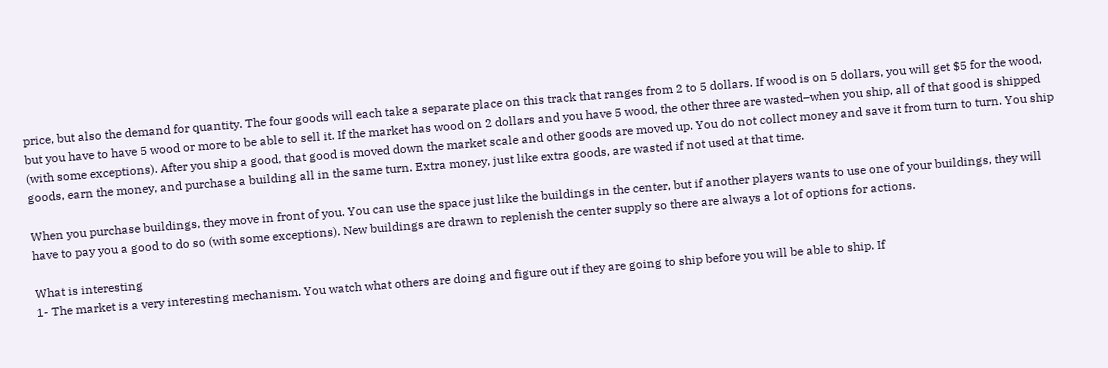price, but also the demand for quantity. The four goods will each take a separate place on this track that ranges from 2 to 5 dollars. If wood is on 5 dollars, you will get $5 for the wood, but you have to have 5 wood or more to be able to sell it. If the market has wood on 2 dollars and you have 5 wood, the other three are wasted–when you ship, all of that good is shipped (with some exceptions). After you ship a good, that good is moved down the market scale and other goods are moved up. You do not collect money and save it from turn to turn. You ship goods, earn the money, and purchase a building all in the same turn. Extra money, just like extra goods, are wasted if not used at that time.

When you purchase buildings, they move in front of you. You can use the space just like the buildings in the center, but if another players wants to use one of your buildings, they will have to pay you a good to do so (with some exceptions). New buildings are drawn to replenish the center supply so there are always a lot of options for actions.

What is interesting
1- The market is a very interesting mechanism. You watch what others are doing and figure out if they are going to ship before you will be able to ship. If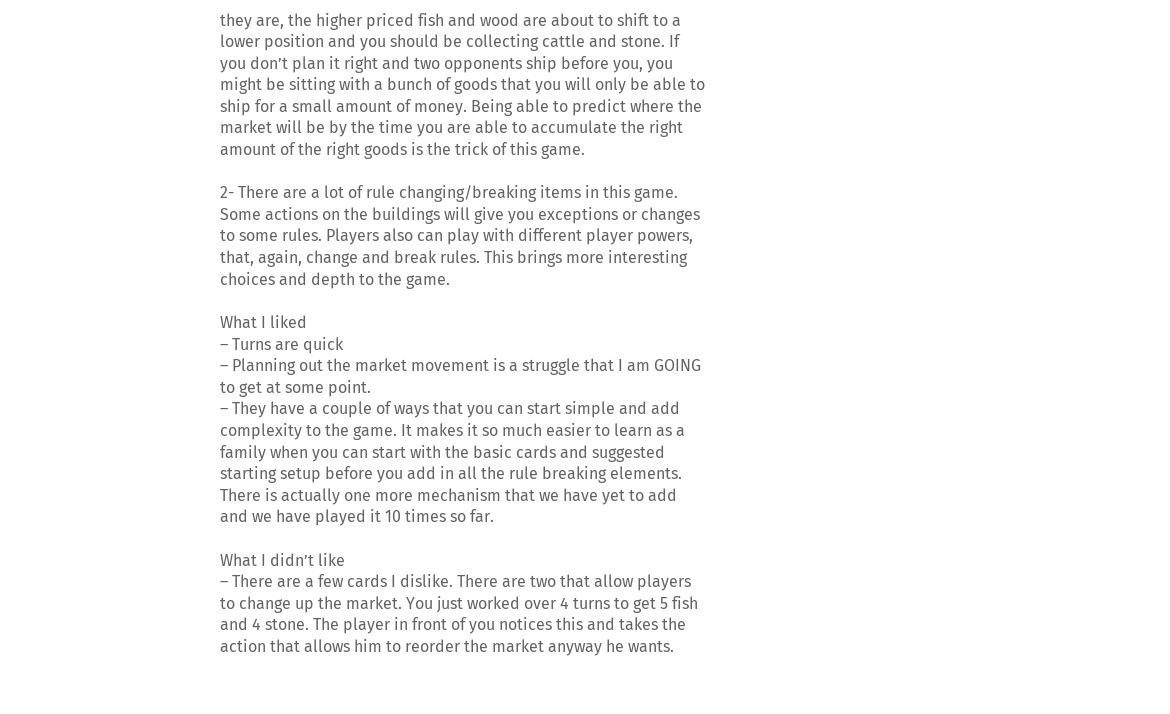they are, the higher priced fish and wood are about to shift to a lower position and you should be collecting cattle and stone. If you don’t plan it right and two opponents ship before you, you might be sitting with a bunch of goods that you will only be able to ship for a small amount of money. Being able to predict where the market will be by the time you are able to accumulate the right amount of the right goods is the trick of this game.

2- There are a lot of rule changing/breaking items in this game. Some actions on the buildings will give you exceptions or changes to some rules. Players also can play with different player powers, that, again, change and break rules. This brings more interesting choices and depth to the game.

What I liked
– Turns are quick
– Planning out the market movement is a struggle that I am GOING to get at some point.
– They have a couple of ways that you can start simple and add complexity to the game. It makes it so much easier to learn as a family when you can start with the basic cards and suggested starting setup before you add in all the rule breaking elements. There is actually one more mechanism that we have yet to add and we have played it 10 times so far.

What I didn’t like
– There are a few cards I dislike. There are two that allow players to change up the market. You just worked over 4 turns to get 5 fish and 4 stone. The player in front of you notices this and takes the action that allows him to reorder the market anyway he wants.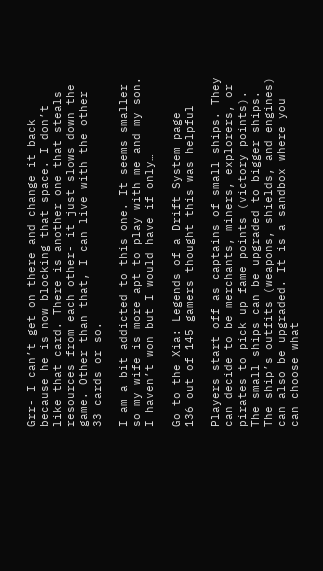Grr- I can’t get on there and change it back because he is now blocking that space. I don’t like that card. There is another one that steals resources from each other- it just slows down the game. Other than that, I can live with the other 33 cards or so.

I am a bit addicted to this one. It seems smaller so my wife is more apt to play with me and my son. I haven’t won but I would have if only…

Go to the Xia: Legends of a Drift System page
136 out of 145 gamers thought this was helpful

Players start off as captains of small ships. They can decide to be merchants, miners, explorers, or pirates to pick up fame points (victory points). The small ships can be upgraded to bigger ships. The ship’s outfits (weapons, shields, and engines) can also be upgraded. It is a sandbox where you can choose what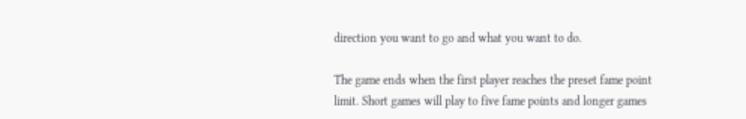direction you want to go and what you want to do.

The game ends when the first player reaches the preset fame point limit. Short games will play to five fame points and longer games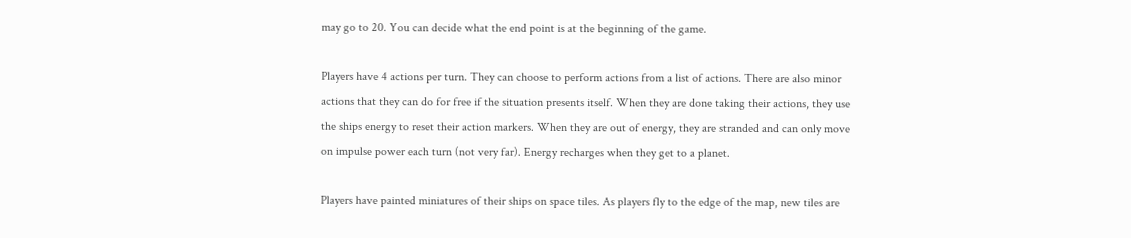may go to 20. You can decide what the end point is at the beginning of the game.

Players have 4 actions per turn. They can choose to perform actions from a list of actions. There are also minor actions that they can do for free if the situation presents itself. When they are done taking their actions, they use the ships energy to reset their action markers. When they are out of energy, they are stranded and can only move on impulse power each turn (not very far). Energy recharges when they get to a planet.

Players have painted miniatures of their ships on space tiles. As players fly to the edge of the map, new tiles are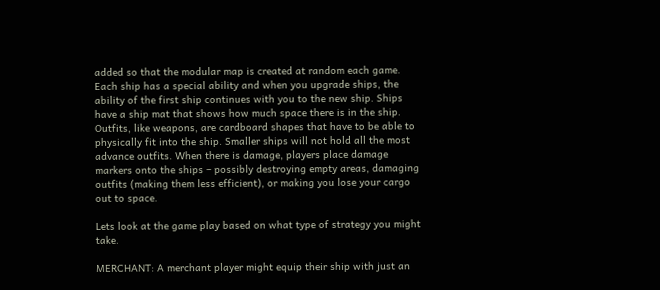added so that the modular map is created at random each game. Each ship has a special ability and when you upgrade ships, the ability of the first ship continues with you to the new ship. Ships have a ship mat that shows how much space there is in the ship. Outfits, like weapons, are cardboard shapes that have to be able to physically fit into the ship. Smaller ships will not hold all the most advance outfits. When there is damage, players place damage markers onto the ships – possibly destroying empty areas, damaging outfits (making them less efficient), or making you lose your cargo out to space.

Lets look at the game play based on what type of strategy you might take.

MERCHANT: A merchant player might equip their ship with just an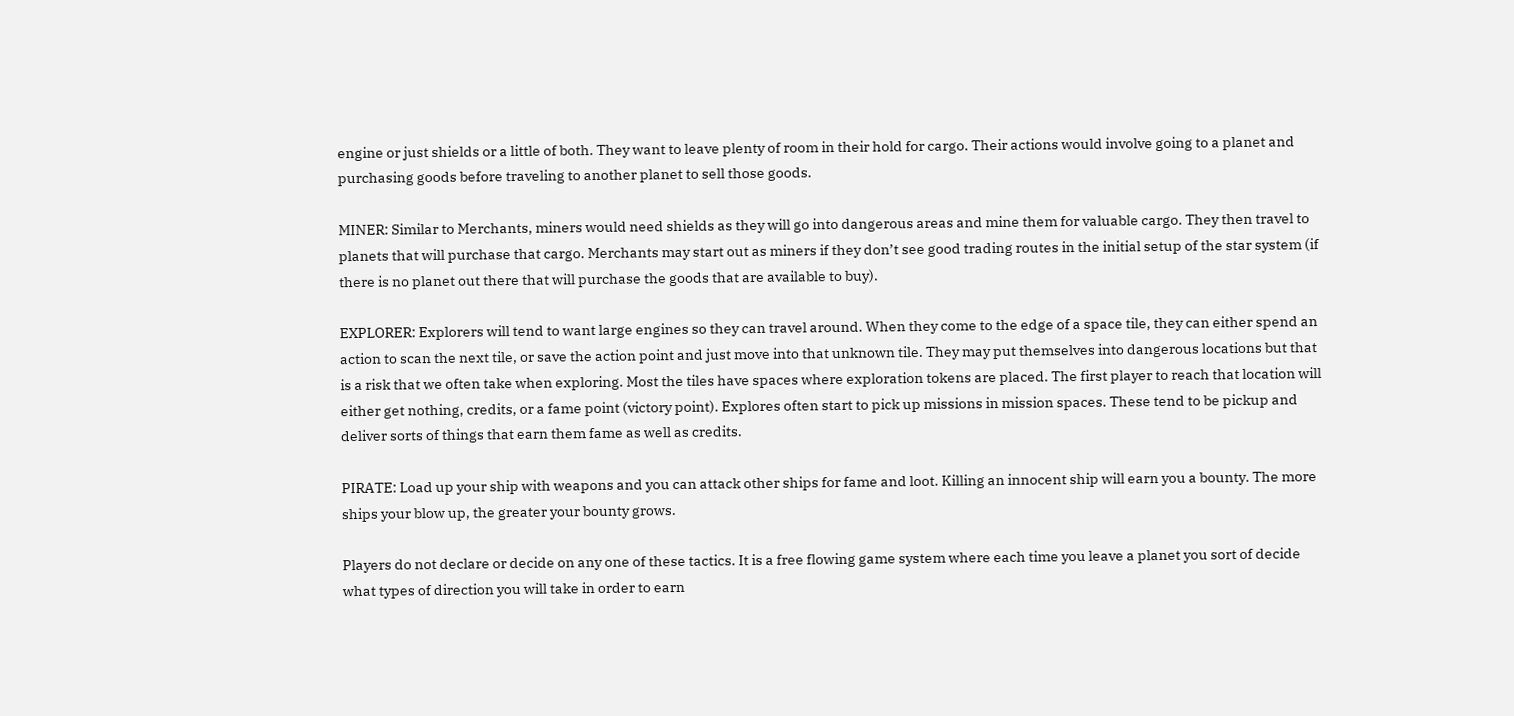engine or just shields or a little of both. They want to leave plenty of room in their hold for cargo. Their actions would involve going to a planet and purchasing goods before traveling to another planet to sell those goods.

MINER: Similar to Merchants, miners would need shields as they will go into dangerous areas and mine them for valuable cargo. They then travel to planets that will purchase that cargo. Merchants may start out as miners if they don’t see good trading routes in the initial setup of the star system (if there is no planet out there that will purchase the goods that are available to buy).

EXPLORER: Explorers will tend to want large engines so they can travel around. When they come to the edge of a space tile, they can either spend an action to scan the next tile, or save the action point and just move into that unknown tile. They may put themselves into dangerous locations but that is a risk that we often take when exploring. Most the tiles have spaces where exploration tokens are placed. The first player to reach that location will either get nothing, credits, or a fame point (victory point). Explores often start to pick up missions in mission spaces. These tend to be pickup and deliver sorts of things that earn them fame as well as credits.

PIRATE: Load up your ship with weapons and you can attack other ships for fame and loot. Killing an innocent ship will earn you a bounty. The more ships your blow up, the greater your bounty grows.

Players do not declare or decide on any one of these tactics. It is a free flowing game system where each time you leave a planet you sort of decide what types of direction you will take in order to earn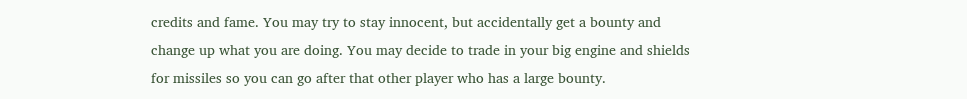credits and fame. You may try to stay innocent, but accidentally get a bounty and change up what you are doing. You may decide to trade in your big engine and shields for missiles so you can go after that other player who has a large bounty.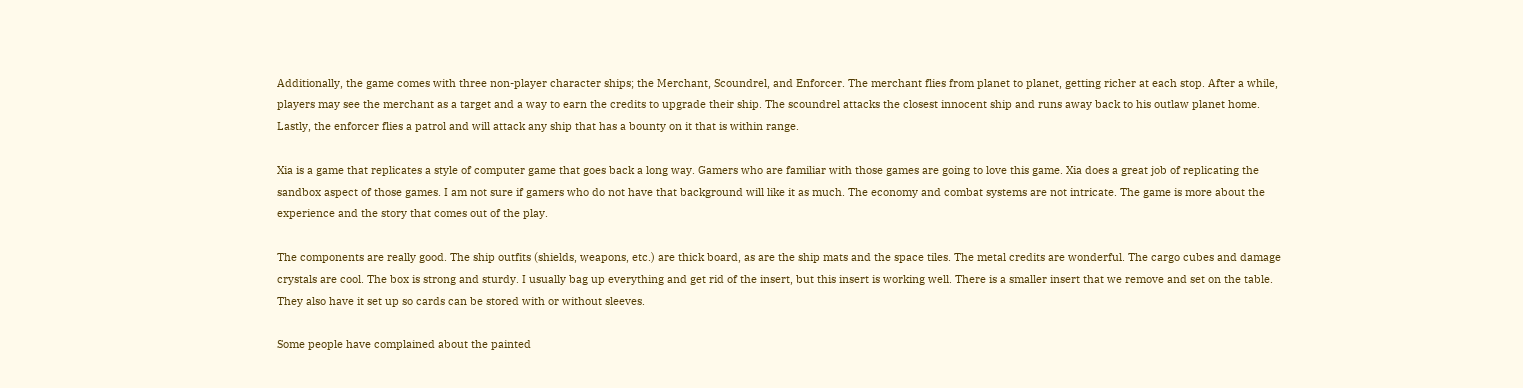Additionally, the game comes with three non-player character ships; the Merchant, Scoundrel, and Enforcer. The merchant flies from planet to planet, getting richer at each stop. After a while, players may see the merchant as a target and a way to earn the credits to upgrade their ship. The scoundrel attacks the closest innocent ship and runs away back to his outlaw planet home. Lastly, the enforcer flies a patrol and will attack any ship that has a bounty on it that is within range.

Xia is a game that replicates a style of computer game that goes back a long way. Gamers who are familiar with those games are going to love this game. Xia does a great job of replicating the sandbox aspect of those games. I am not sure if gamers who do not have that background will like it as much. The economy and combat systems are not intricate. The game is more about the experience and the story that comes out of the play.

The components are really good. The ship outfits (shields, weapons, etc.) are thick board, as are the ship mats and the space tiles. The metal credits are wonderful. The cargo cubes and damage crystals are cool. The box is strong and sturdy. I usually bag up everything and get rid of the insert, but this insert is working well. There is a smaller insert that we remove and set on the table. They also have it set up so cards can be stored with or without sleeves.

Some people have complained about the painted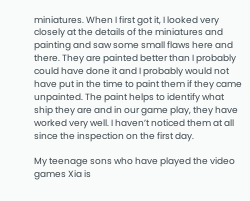miniatures. When I first got it, I looked very closely at the details of the miniatures and painting and saw some small flaws here and there. They are painted better than I probably could have done it and I probably would not have put in the time to paint them if they came unpainted. The paint helps to identify what ship they are and in our game play, they have worked very well. I haven’t noticed them at all since the inspection on the first day.

My teenage sons who have played the video games Xia is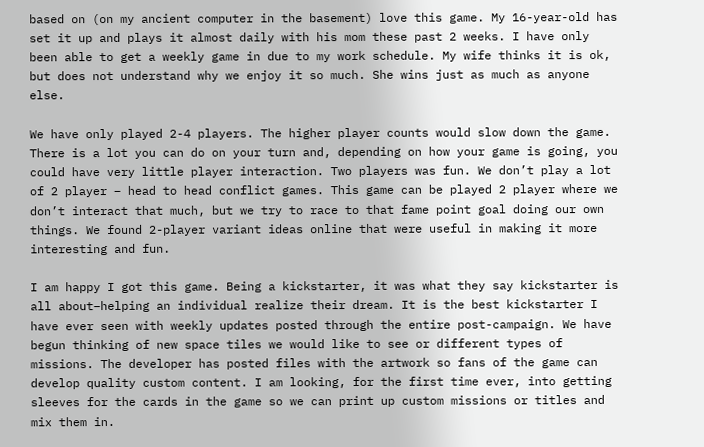based on (on my ancient computer in the basement) love this game. My 16-year-old has set it up and plays it almost daily with his mom these past 2 weeks. I have only been able to get a weekly game in due to my work schedule. My wife thinks it is ok, but does not understand why we enjoy it so much. She wins just as much as anyone else.

We have only played 2-4 players. The higher player counts would slow down the game. There is a lot you can do on your turn and, depending on how your game is going, you could have very little player interaction. Two players was fun. We don’t play a lot of 2 player – head to head conflict games. This game can be played 2 player where we don’t interact that much, but we try to race to that fame point goal doing our own things. We found 2-player variant ideas online that were useful in making it more interesting and fun.

I am happy I got this game. Being a kickstarter, it was what they say kickstarter is all about–helping an individual realize their dream. It is the best kickstarter I have ever seen with weekly updates posted through the entire post-campaign. We have begun thinking of new space tiles we would like to see or different types of missions. The developer has posted files with the artwork so fans of the game can develop quality custom content. I am looking, for the first time ever, into getting sleeves for the cards in the game so we can print up custom missions or titles and mix them in.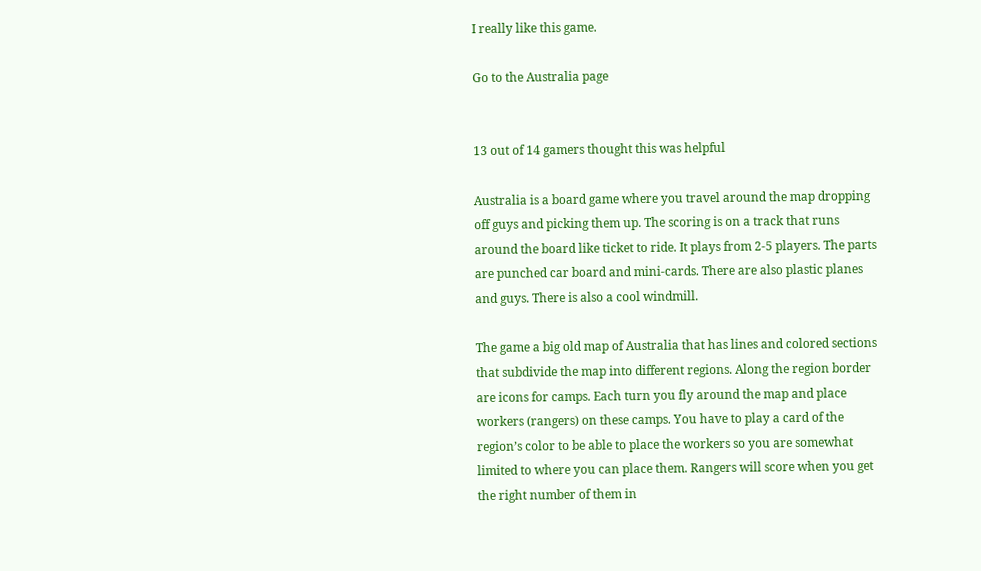I really like this game.

Go to the Australia page


13 out of 14 gamers thought this was helpful

Australia is a board game where you travel around the map dropping off guys and picking them up. The scoring is on a track that runs around the board like ticket to ride. It plays from 2-5 players. The parts are punched car board and mini-cards. There are also plastic planes and guys. There is also a cool windmill.

The game a big old map of Australia that has lines and colored sections that subdivide the map into different regions. Along the region border are icons for camps. Each turn you fly around the map and place workers (rangers) on these camps. You have to play a card of the region’s color to be able to place the workers so you are somewhat limited to where you can place them. Rangers will score when you get the right number of them in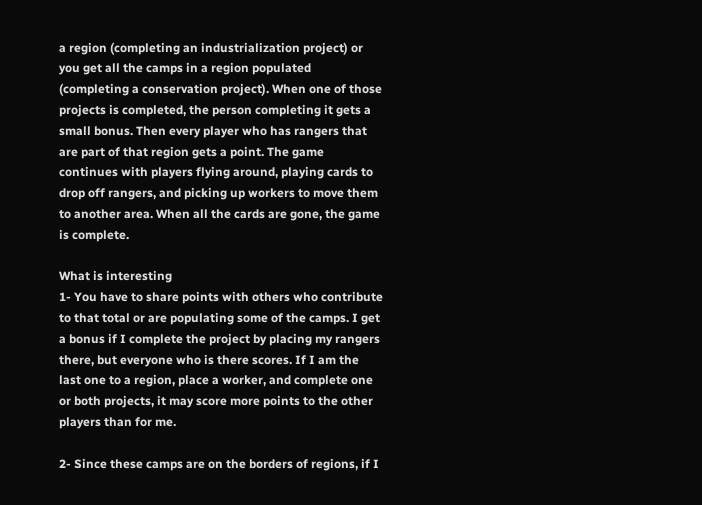a region (completing an industrialization project) or you get all the camps in a region populated (completing a conservation project). When one of those projects is completed, the person completing it gets a small bonus. Then every player who has rangers that are part of that region gets a point. The game continues with players flying around, playing cards to drop off rangers, and picking up workers to move them to another area. When all the cards are gone, the game is complete.

What is interesting
1- You have to share points with others who contribute to that total or are populating some of the camps. I get a bonus if I complete the project by placing my rangers there, but everyone who is there scores. If I am the last one to a region, place a worker, and complete one or both projects, it may score more points to the other players than for me.

2- Since these camps are on the borders of regions, if I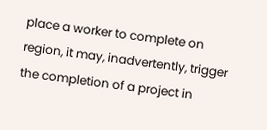place a worker to complete on region, it may, inadvertently, trigger the completion of a project in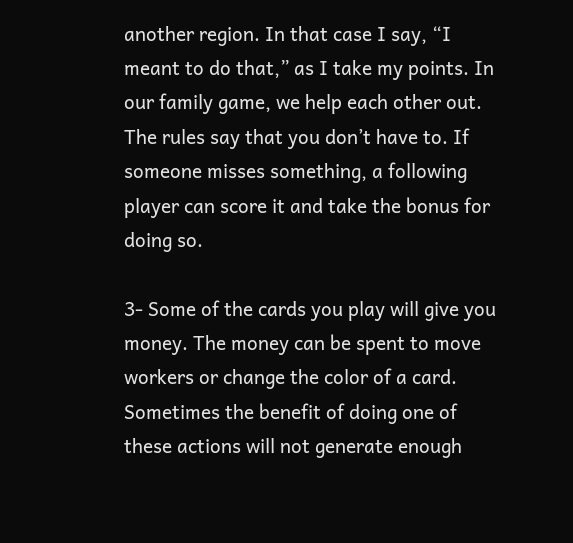another region. In that case I say, “I meant to do that,” as I take my points. In our family game, we help each other out. The rules say that you don’t have to. If someone misses something, a following player can score it and take the bonus for doing so.

3- Some of the cards you play will give you money. The money can be spent to move workers or change the color of a card. Sometimes the benefit of doing one of these actions will not generate enough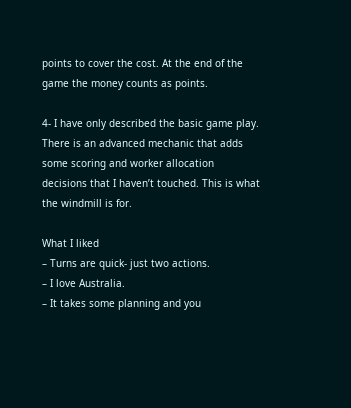points to cover the cost. At the end of the game the money counts as points.

4- I have only described the basic game play. There is an advanced mechanic that adds some scoring and worker allocation decisions that I haven’t touched. This is what the windmill is for.

What I liked
– Turns are quick- just two actions.
– I love Australia.
– It takes some planning and you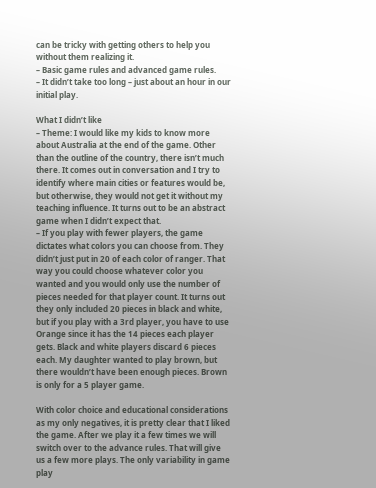can be tricky with getting others to help you without them realizing it.
– Basic game rules and advanced game rules.
– It didn’t take too long – just about an hour in our initial play.

What I didn’t like
– Theme: I would like my kids to know more about Australia at the end of the game. Other than the outline of the country, there isn’t much there. It comes out in conversation and I try to identify where main cities or features would be, but otherwise, they would not get it without my teaching influence. It turns out to be an abstract game when I didn’t expect that.
– If you play with fewer players, the game dictates what colors you can choose from. They didn’t just put in 20 of each color of ranger. That way you could choose whatever color you wanted and you would only use the number of pieces needed for that player count. It turns out they only included 20 pieces in black and white, but if you play with a 3rd player, you have to use Orange since it has the 14 pieces each player gets. Black and white players discard 6 pieces each. My daughter wanted to play brown, but there wouldn’t have been enough pieces. Brown is only for a 5 player game.

With color choice and educational considerations as my only negatives, it is pretty clear that I liked the game. After we play it a few times we will switch over to the advance rules. That will give us a few more plays. The only variability in game play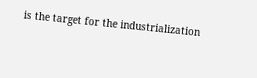is the target for the industrialization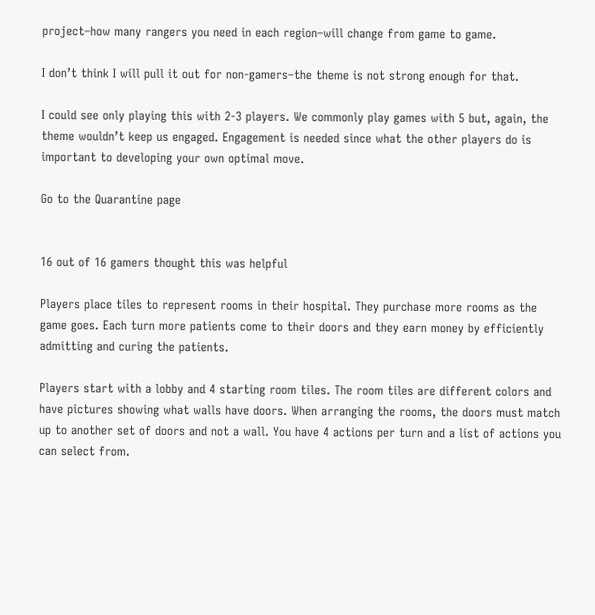project–how many rangers you need in each region–will change from game to game.

I don’t think I will pull it out for non-gamers–the theme is not strong enough for that.

I could see only playing this with 2-3 players. We commonly play games with 5 but, again, the theme wouldn’t keep us engaged. Engagement is needed since what the other players do is important to developing your own optimal move.

Go to the Quarantine page


16 out of 16 gamers thought this was helpful

Players place tiles to represent rooms in their hospital. They purchase more rooms as the game goes. Each turn more patients come to their doors and they earn money by efficiently admitting and curing the patients.

Players start with a lobby and 4 starting room tiles. The room tiles are different colors and have pictures showing what walls have doors. When arranging the rooms, the doors must match up to another set of doors and not a wall. You have 4 actions per turn and a list of actions you can select from.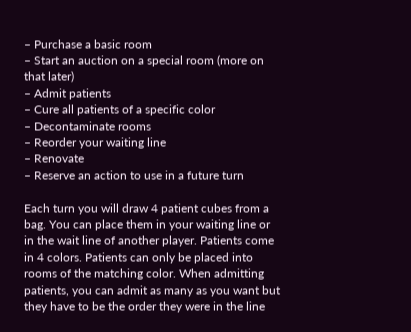– Purchase a basic room
– Start an auction on a special room (more on that later)
– Admit patients
– Cure all patients of a specific color
– Decontaminate rooms
– Reorder your waiting line
– Renovate
– Reserve an action to use in a future turn

Each turn you will draw 4 patient cubes from a bag. You can place them in your waiting line or in the wait line of another player. Patients come in 4 colors. Patients can only be placed into rooms of the matching color. When admitting patients, you can admit as many as you want but they have to be the order they were in the line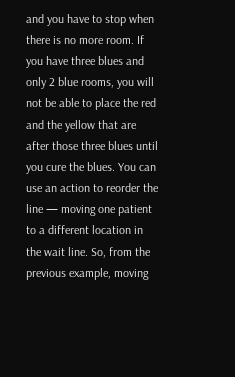and you have to stop when there is no more room. If you have three blues and only 2 blue rooms, you will not be able to place the red and the yellow that are after those three blues until you cure the blues. You can use an action to reorder the line — moving one patient to a different location in the wait line. So, from the previous example, moving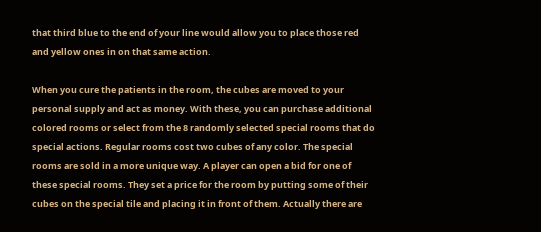that third blue to the end of your line would allow you to place those red and yellow ones in on that same action.

When you cure the patients in the room, the cubes are moved to your personal supply and act as money. With these, you can purchase additional colored rooms or select from the 8 randomly selected special rooms that do special actions. Regular rooms cost two cubes of any color. The special rooms are sold in a more unique way. A player can open a bid for one of these special rooms. They set a price for the room by putting some of their cubes on the special tile and placing it in front of them. Actually there are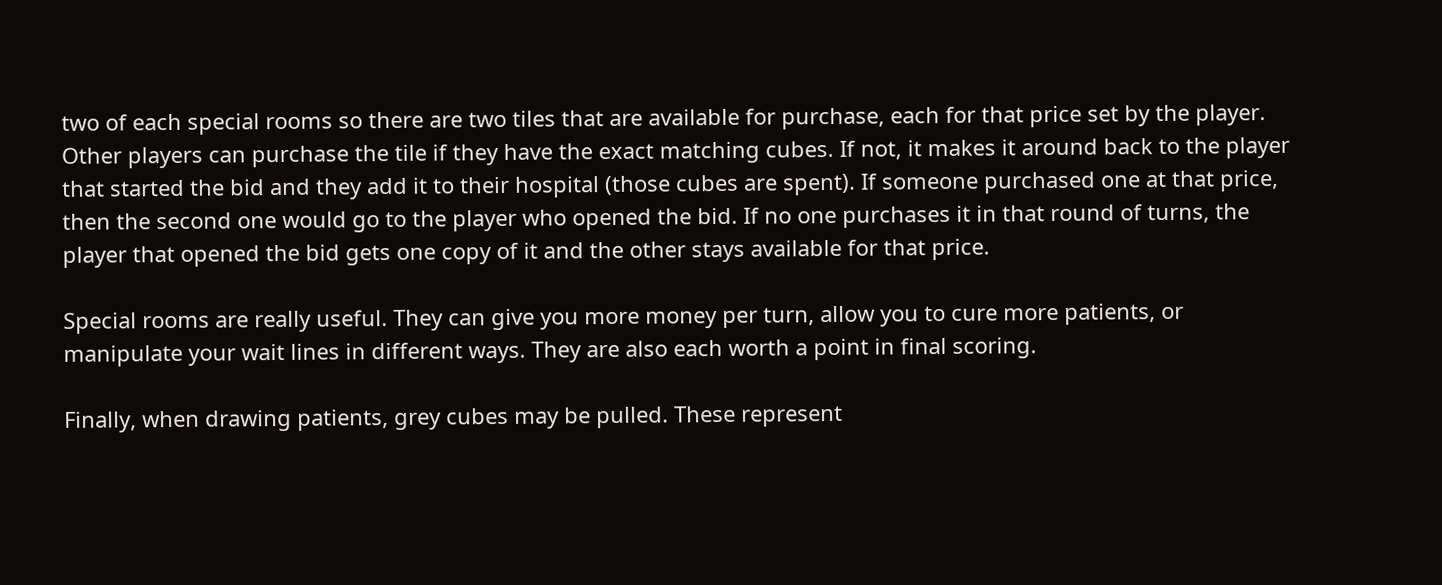two of each special rooms so there are two tiles that are available for purchase, each for that price set by the player. Other players can purchase the tile if they have the exact matching cubes. If not, it makes it around back to the player that started the bid and they add it to their hospital (those cubes are spent). If someone purchased one at that price, then the second one would go to the player who opened the bid. If no one purchases it in that round of turns, the player that opened the bid gets one copy of it and the other stays available for that price.

Special rooms are really useful. They can give you more money per turn, allow you to cure more patients, or manipulate your wait lines in different ways. They are also each worth a point in final scoring.

Finally, when drawing patients, grey cubes may be pulled. These represent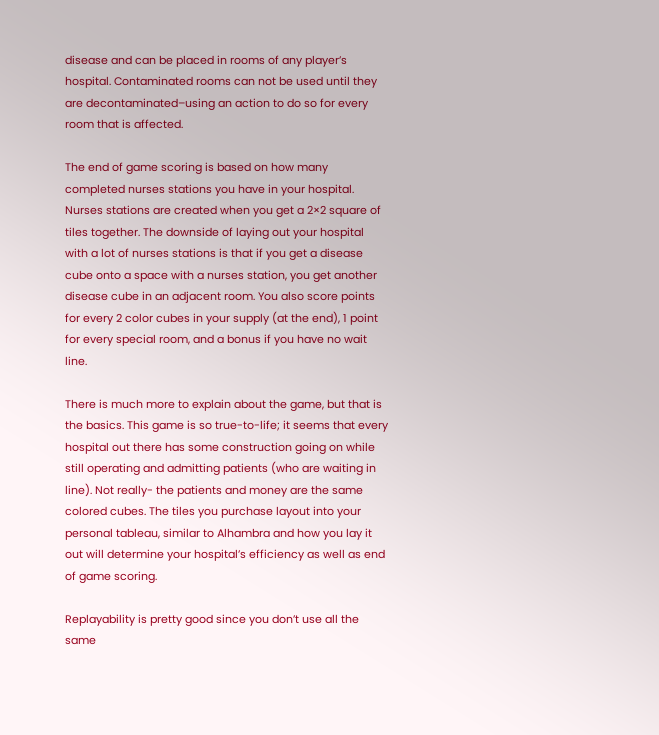disease and can be placed in rooms of any player’s hospital. Contaminated rooms can not be used until they are decontaminated–using an action to do so for every room that is affected.

The end of game scoring is based on how many completed nurses stations you have in your hospital. Nurses stations are created when you get a 2×2 square of tiles together. The downside of laying out your hospital with a lot of nurses stations is that if you get a disease cube onto a space with a nurses station, you get another disease cube in an adjacent room. You also score points for every 2 color cubes in your supply (at the end), 1 point for every special room, and a bonus if you have no wait line.

There is much more to explain about the game, but that is the basics. This game is so true-to-life; it seems that every hospital out there has some construction going on while still operating and admitting patients (who are waiting in line). Not really- the patients and money are the same colored cubes. The tiles you purchase layout into your personal tableau, similar to Alhambra and how you lay it out will determine your hospital’s efficiency as well as end of game scoring.

Replayability is pretty good since you don’t use all the same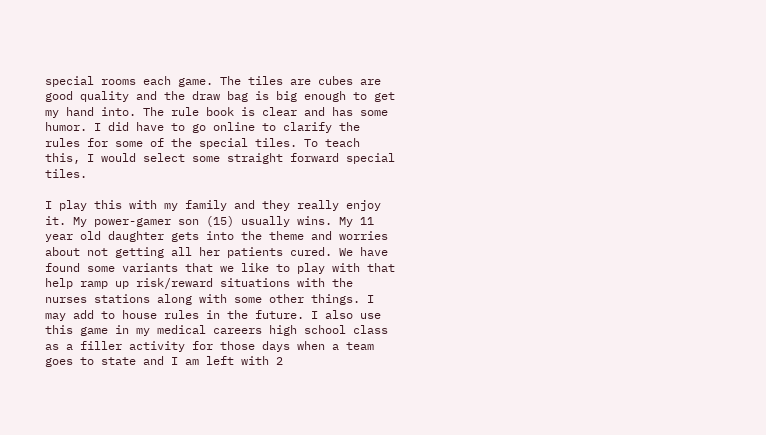special rooms each game. The tiles are cubes are good quality and the draw bag is big enough to get my hand into. The rule book is clear and has some humor. I did have to go online to clarify the rules for some of the special tiles. To teach this, I would select some straight forward special tiles.

I play this with my family and they really enjoy it. My power-gamer son (15) usually wins. My 11 year old daughter gets into the theme and worries about not getting all her patients cured. We have found some variants that we like to play with that help ramp up risk/reward situations with the nurses stations along with some other things. I may add to house rules in the future. I also use this game in my medical careers high school class as a filler activity for those days when a team goes to state and I am left with 2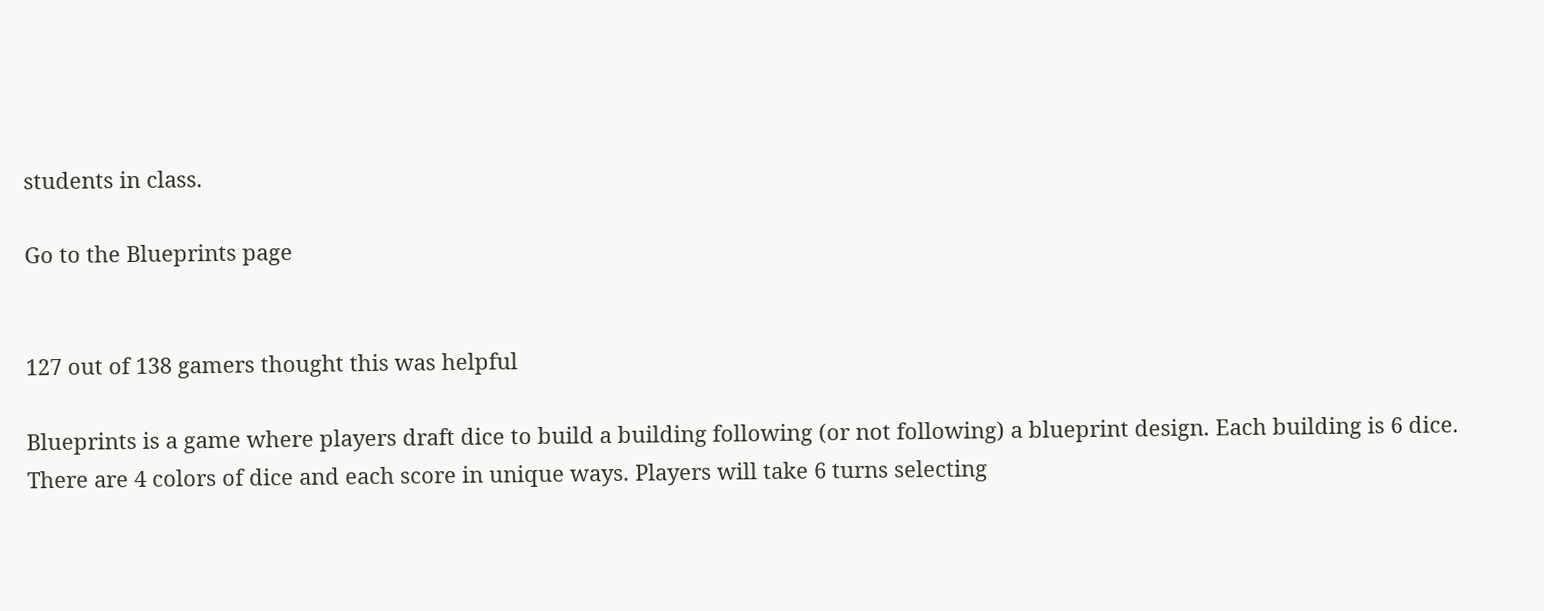students in class.

Go to the Blueprints page


127 out of 138 gamers thought this was helpful

Blueprints is a game where players draft dice to build a building following (or not following) a blueprint design. Each building is 6 dice. There are 4 colors of dice and each score in unique ways. Players will take 6 turns selecting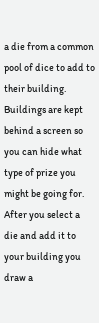a die from a common pool of dice to add to their building. Buildings are kept behind a screen so you can hide what type of prize you might be going for. After you select a die and add it to your building you draw a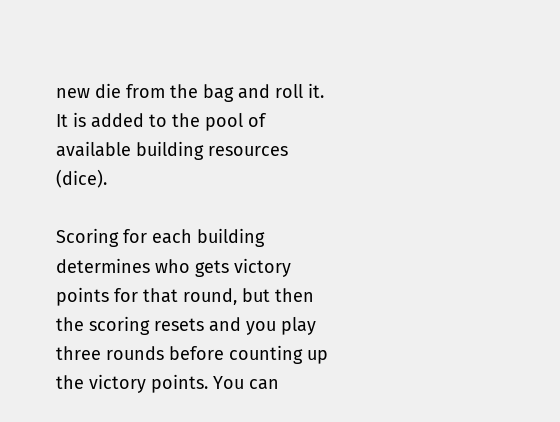new die from the bag and roll it. It is added to the pool of available building resources (dice).

Scoring for each building determines who gets victory points for that round, but then the scoring resets and you play three rounds before counting up the victory points. You can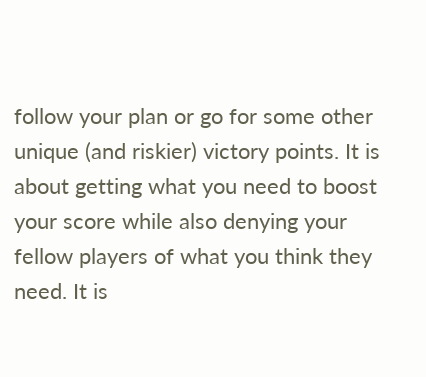follow your plan or go for some other unique (and riskier) victory points. It is about getting what you need to boost your score while also denying your fellow players of what you think they need. It is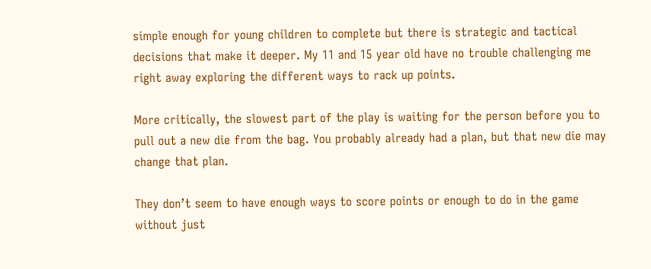simple enough for young children to complete but there is strategic and tactical decisions that make it deeper. My 11 and 15 year old have no trouble challenging me right away exploring the different ways to rack up points.

More critically, the slowest part of the play is waiting for the person before you to pull out a new die from the bag. You probably already had a plan, but that new die may change that plan.

They don’t seem to have enough ways to score points or enough to do in the game without just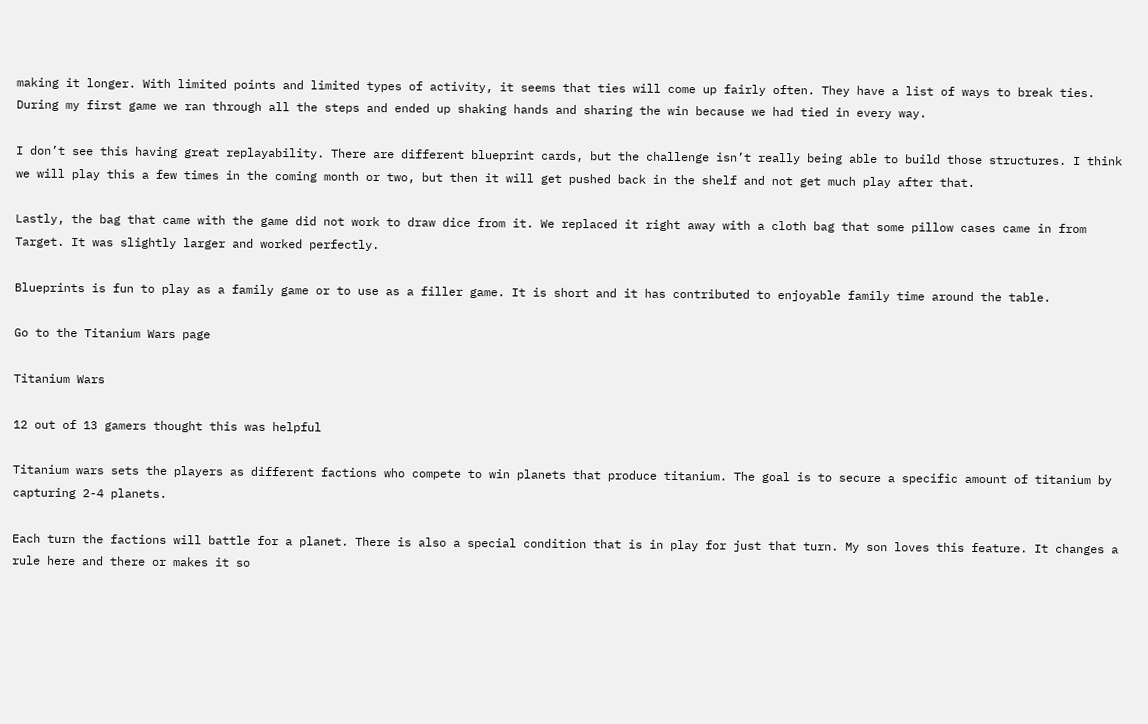making it longer. With limited points and limited types of activity, it seems that ties will come up fairly often. They have a list of ways to break ties. During my first game we ran through all the steps and ended up shaking hands and sharing the win because we had tied in every way.

I don’t see this having great replayability. There are different blueprint cards, but the challenge isn’t really being able to build those structures. I think we will play this a few times in the coming month or two, but then it will get pushed back in the shelf and not get much play after that.

Lastly, the bag that came with the game did not work to draw dice from it. We replaced it right away with a cloth bag that some pillow cases came in from Target. It was slightly larger and worked perfectly.

Blueprints is fun to play as a family game or to use as a filler game. It is short and it has contributed to enjoyable family time around the table.

Go to the Titanium Wars page

Titanium Wars

12 out of 13 gamers thought this was helpful

Titanium wars sets the players as different factions who compete to win planets that produce titanium. The goal is to secure a specific amount of titanium by capturing 2-4 planets.

Each turn the factions will battle for a planet. There is also a special condition that is in play for just that turn. My son loves this feature. It changes a rule here and there or makes it so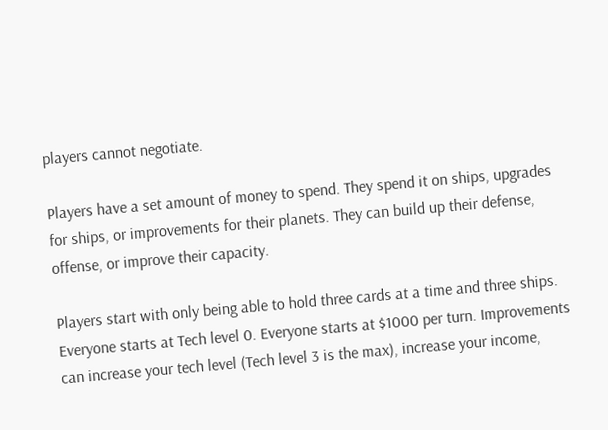players cannot negotiate.

Players have a set amount of money to spend. They spend it on ships, upgrades for ships, or improvements for their planets. They can build up their defense, offense, or improve their capacity.

Players start with only being able to hold three cards at a time and three ships. Everyone starts at Tech level 0. Everyone starts at $1000 per turn. Improvements can increase your tech level (Tech level 3 is the max), increase your income,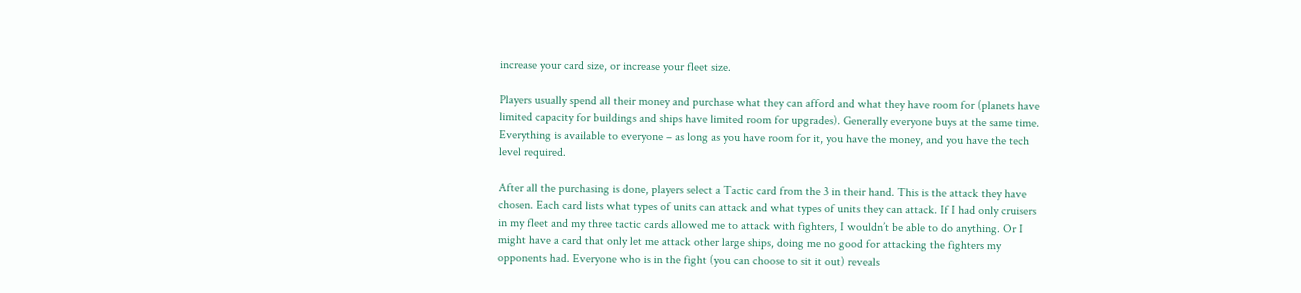increase your card size, or increase your fleet size.

Players usually spend all their money and purchase what they can afford and what they have room for (planets have limited capacity for buildings and ships have limited room for upgrades). Generally everyone buys at the same time. Everything is available to everyone – as long as you have room for it, you have the money, and you have the tech level required.

After all the purchasing is done, players select a Tactic card from the 3 in their hand. This is the attack they have chosen. Each card lists what types of units can attack and what types of units they can attack. If I had only cruisers in my fleet and my three tactic cards allowed me to attack with fighters, I wouldn’t be able to do anything. Or I might have a card that only let me attack other large ships, doing me no good for attacking the fighters my opponents had. Everyone who is in the fight (you can choose to sit it out) reveals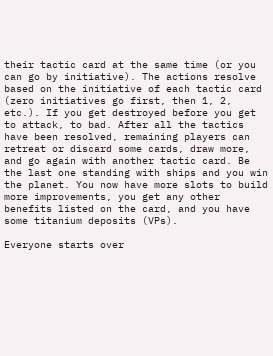their tactic card at the same time (or you can go by initiative). The actions resolve based on the initiative of each tactic card (zero initiatives go first, then 1, 2, etc.). If you get destroyed before you get to attack, to bad. After all the tactics have been resolved, remaining players can retreat or discard some cards, draw more, and go again with another tactic card. Be the last one standing with ships and you win the planet. You now have more slots to build more improvements, you get any other benefits listed on the card, and you have some titanium deposits (VPs).

Everyone starts over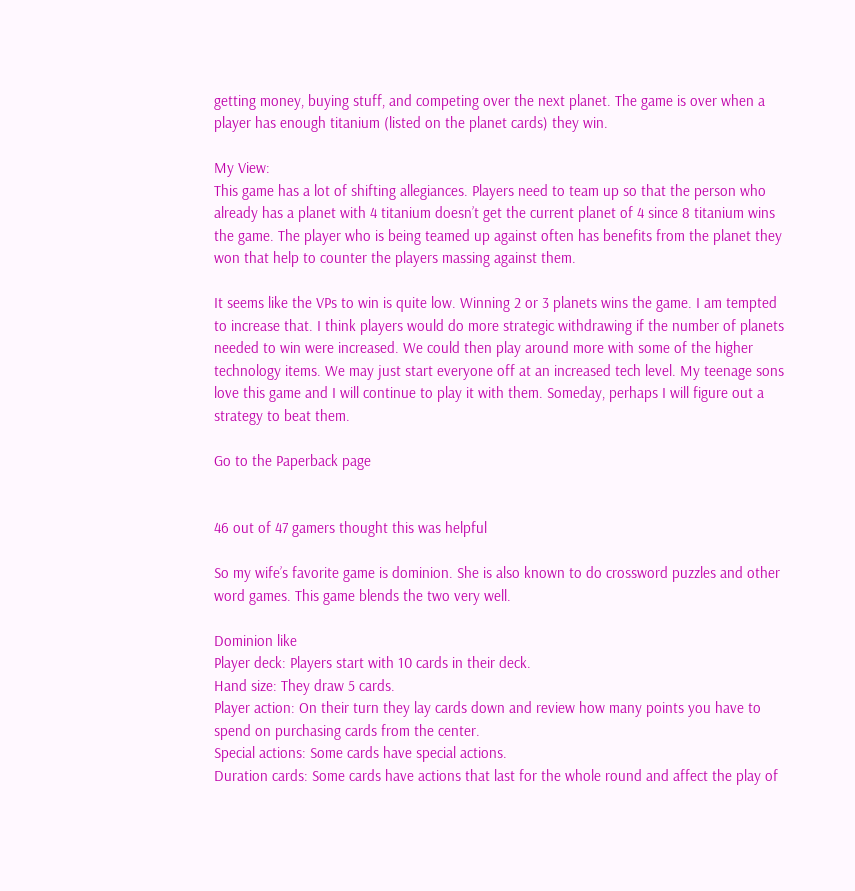getting money, buying stuff, and competing over the next planet. The game is over when a player has enough titanium (listed on the planet cards) they win.

My View:
This game has a lot of shifting allegiances. Players need to team up so that the person who already has a planet with 4 titanium doesn’t get the current planet of 4 since 8 titanium wins the game. The player who is being teamed up against often has benefits from the planet they won that help to counter the players massing against them.

It seems like the VPs to win is quite low. Winning 2 or 3 planets wins the game. I am tempted to increase that. I think players would do more strategic withdrawing if the number of planets needed to win were increased. We could then play around more with some of the higher technology items. We may just start everyone off at an increased tech level. My teenage sons love this game and I will continue to play it with them. Someday, perhaps I will figure out a strategy to beat them.

Go to the Paperback page


46 out of 47 gamers thought this was helpful

So my wife’s favorite game is dominion. She is also known to do crossword puzzles and other word games. This game blends the two very well.

Dominion like
Player deck: Players start with 10 cards in their deck.
Hand size: They draw 5 cards.
Player action: On their turn they lay cards down and review how many points you have to spend on purchasing cards from the center.
Special actions: Some cards have special actions.
Duration cards: Some cards have actions that last for the whole round and affect the play of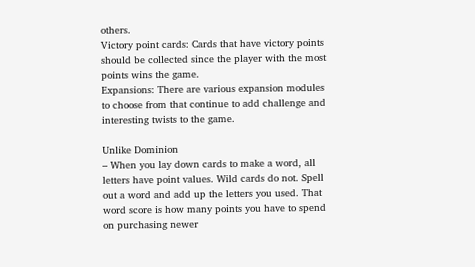others.
Victory point cards: Cards that have victory points should be collected since the player with the most points wins the game.
Expansions: There are various expansion modules to choose from that continue to add challenge and interesting twists to the game.

Unlike Dominion
– When you lay down cards to make a word, all letters have point values. Wild cards do not. Spell out a word and add up the letters you used. That word score is how many points you have to spend on purchasing newer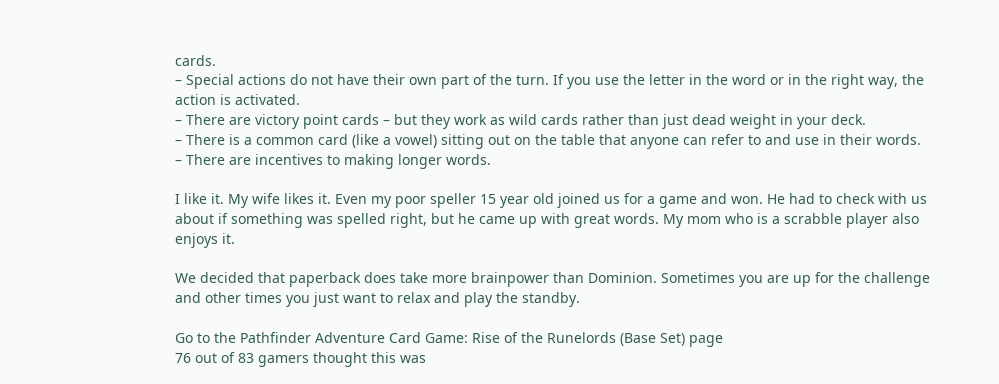cards.
– Special actions do not have their own part of the turn. If you use the letter in the word or in the right way, the action is activated.
– There are victory point cards – but they work as wild cards rather than just dead weight in your deck.
– There is a common card (like a vowel) sitting out on the table that anyone can refer to and use in their words.
– There are incentives to making longer words.

I like it. My wife likes it. Even my poor speller 15 year old joined us for a game and won. He had to check with us about if something was spelled right, but he came up with great words. My mom who is a scrabble player also enjoys it.

We decided that paperback does take more brainpower than Dominion. Sometimes you are up for the challenge and other times you just want to relax and play the standby.

Go to the Pathfinder Adventure Card Game: Rise of the Runelords (Base Set) page
76 out of 83 gamers thought this was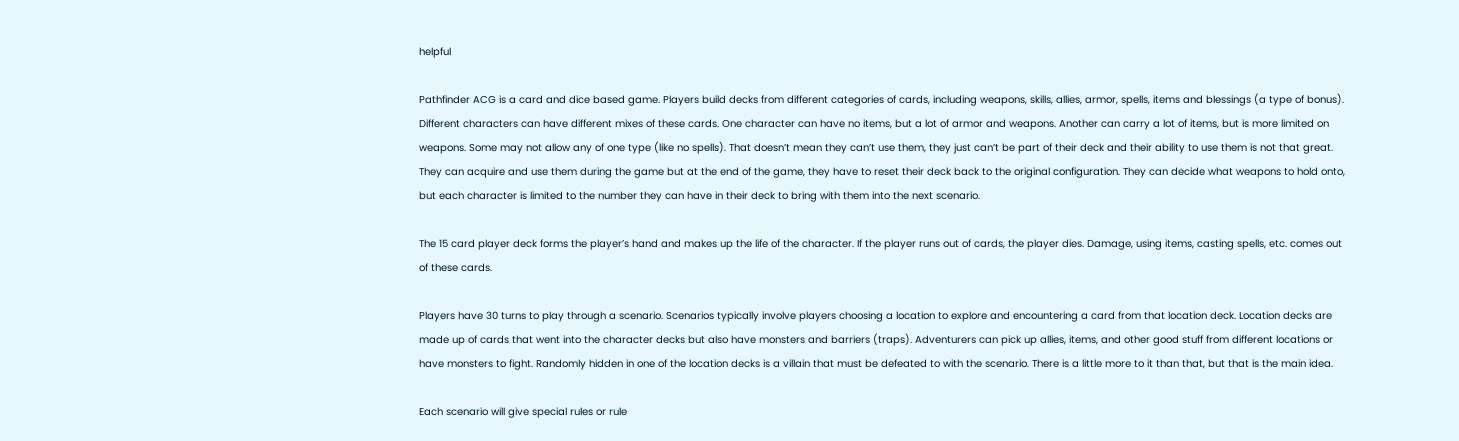helpful

Pathfinder ACG is a card and dice based game. Players build decks from different categories of cards, including weapons, skills, allies, armor, spells, items and blessings (a type of bonus). Different characters can have different mixes of these cards. One character can have no items, but a lot of armor and weapons. Another can carry a lot of items, but is more limited on weapons. Some may not allow any of one type (like no spells). That doesn’t mean they can’t use them, they just can’t be part of their deck and their ability to use them is not that great. They can acquire and use them during the game but at the end of the game, they have to reset their deck back to the original configuration. They can decide what weapons to hold onto, but each character is limited to the number they can have in their deck to bring with them into the next scenario.

The 15 card player deck forms the player’s hand and makes up the life of the character. If the player runs out of cards, the player dies. Damage, using items, casting spells, etc. comes out of these cards.

Players have 30 turns to play through a scenario. Scenarios typically involve players choosing a location to explore and encountering a card from that location deck. Location decks are made up of cards that went into the character decks but also have monsters and barriers (traps). Adventurers can pick up allies, items, and other good stuff from different locations or have monsters to fight. Randomly hidden in one of the location decks is a villain that must be defeated to with the scenario. There is a little more to it than that, but that is the main idea.

Each scenario will give special rules or rule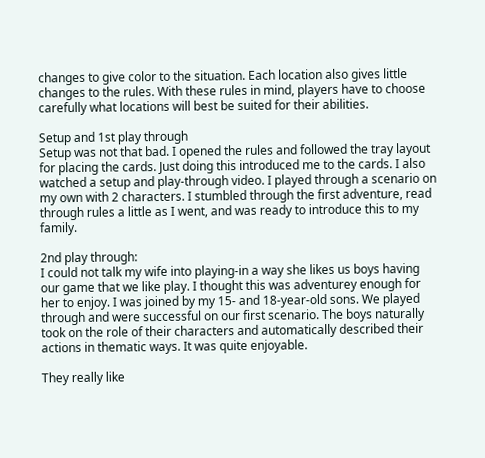changes to give color to the situation. Each location also gives little changes to the rules. With these rules in mind, players have to choose carefully what locations will best be suited for their abilities.

Setup and 1st play through
Setup was not that bad. I opened the rules and followed the tray layout for placing the cards. Just doing this introduced me to the cards. I also watched a setup and play-through video. I played through a scenario on my own with 2 characters. I stumbled through the first adventure, read through rules a little as I went, and was ready to introduce this to my family.

2nd play through:
I could not talk my wife into playing-in a way she likes us boys having our game that we like play. I thought this was adventurey enough for her to enjoy. I was joined by my 15- and 18-year-old sons. We played through and were successful on our first scenario. The boys naturally took on the role of their characters and automatically described their actions in thematic ways. It was quite enjoyable.

They really like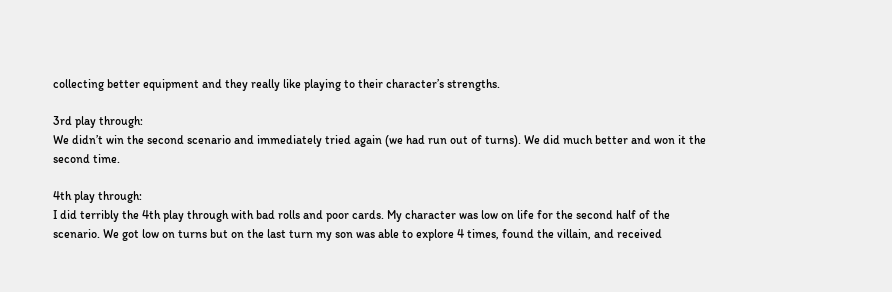collecting better equipment and they really like playing to their character’s strengths.

3rd play through:
We didn’t win the second scenario and immediately tried again (we had run out of turns). We did much better and won it the second time.

4th play through:
I did terribly the 4th play through with bad rolls and poor cards. My character was low on life for the second half of the scenario. We got low on turns but on the last turn my son was able to explore 4 times, found the villain, and received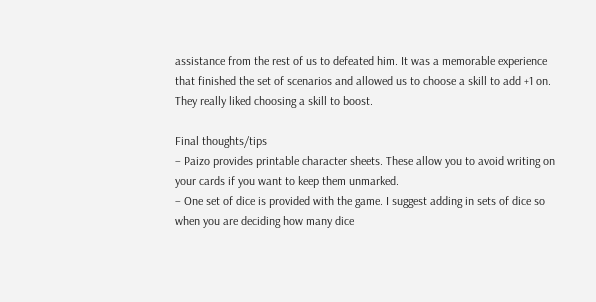assistance from the rest of us to defeated him. It was a memorable experience that finished the set of scenarios and allowed us to choose a skill to add +1 on. They really liked choosing a skill to boost.

Final thoughts/tips
– Paizo provides printable character sheets. These allow you to avoid writing on your cards if you want to keep them unmarked.
– One set of dice is provided with the game. I suggest adding in sets of dice so when you are deciding how many dice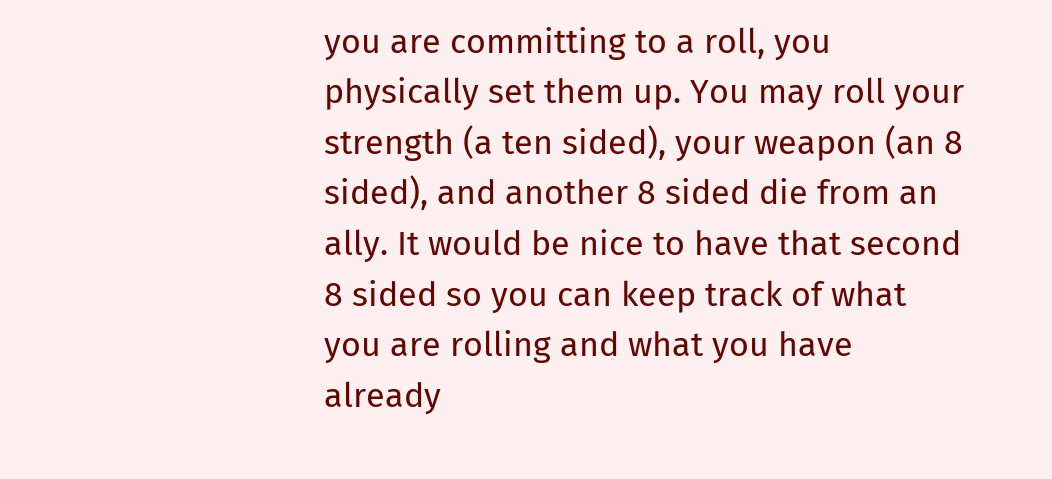you are committing to a roll, you physically set them up. You may roll your strength (a ten sided), your weapon (an 8 sided), and another 8 sided die from an ally. It would be nice to have that second 8 sided so you can keep track of what you are rolling and what you have already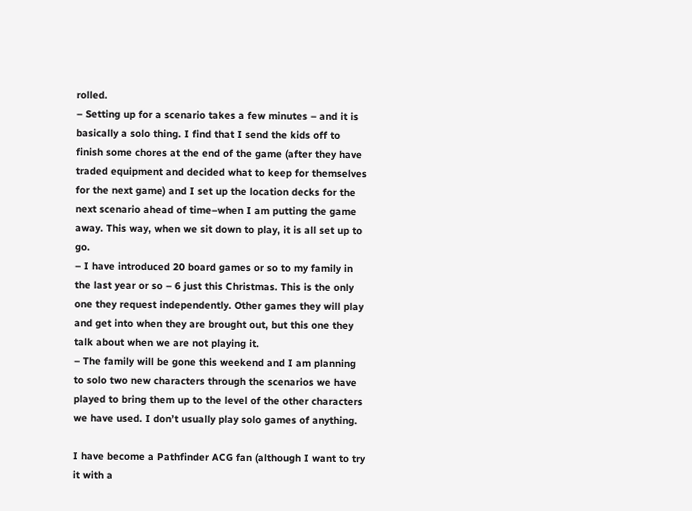rolled.
– Setting up for a scenario takes a few minutes – and it is basically a solo thing. I find that I send the kids off to finish some chores at the end of the game (after they have traded equipment and decided what to keep for themselves for the next game) and I set up the location decks for the next scenario ahead of time–when I am putting the game away. This way, when we sit down to play, it is all set up to go.
– I have introduced 20 board games or so to my family in the last year or so – 6 just this Christmas. This is the only one they request independently. Other games they will play and get into when they are brought out, but this one they talk about when we are not playing it.
– The family will be gone this weekend and I am planning to solo two new characters through the scenarios we have played to bring them up to the level of the other characters we have used. I don’t usually play solo games of anything.

I have become a Pathfinder ACG fan (although I want to try it with a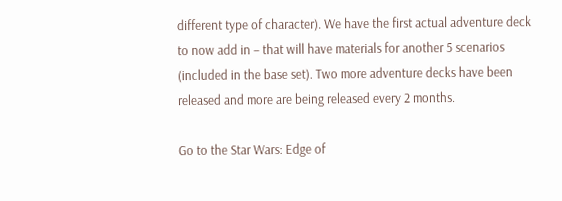different type of character). We have the first actual adventure deck to now add in – that will have materials for another 5 scenarios (included in the base set). Two more adventure decks have been released and more are being released every 2 months.

Go to the Star Wars: Edge of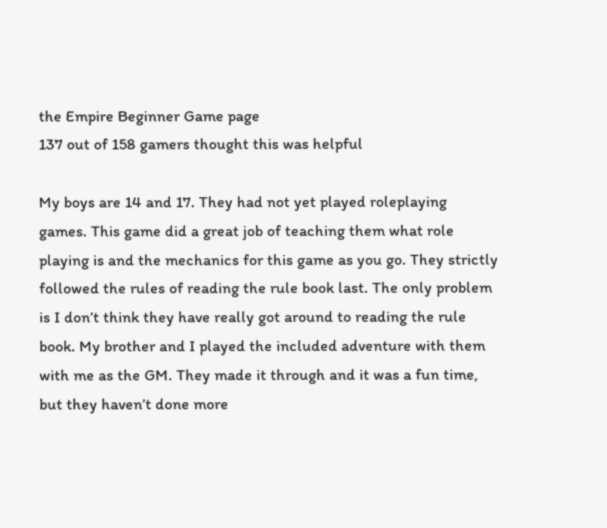the Empire Beginner Game page
137 out of 158 gamers thought this was helpful

My boys are 14 and 17. They had not yet played roleplaying games. This game did a great job of teaching them what role playing is and the mechanics for this game as you go. They strictly followed the rules of reading the rule book last. The only problem is I don’t think they have really got around to reading the rule book. My brother and I played the included adventure with them with me as the GM. They made it through and it was a fun time, but they haven’t done more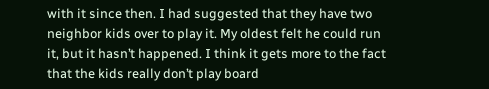with it since then. I had suggested that they have two neighbor kids over to play it. My oldest felt he could run it, but it hasn’t happened. I think it gets more to the fact that the kids really don’t play board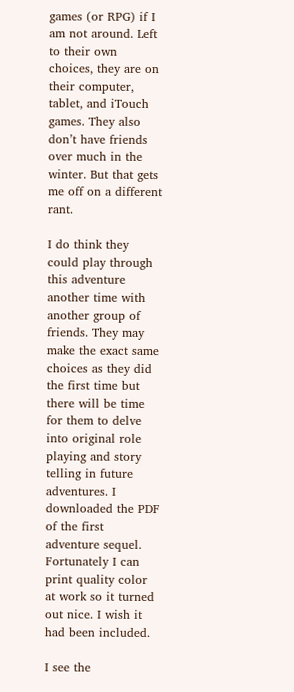games (or RPG) if I am not around. Left to their own choices, they are on their computer, tablet, and iTouch games. They also don’t have friends over much in the winter. But that gets me off on a different rant.

I do think they could play through this adventure another time with another group of friends. They may make the exact same choices as they did the first time but there will be time for them to delve into original role playing and story telling in future adventures. I downloaded the PDF of the first adventure sequel. Fortunately I can print quality color at work so it turned out nice. I wish it had been included.

I see the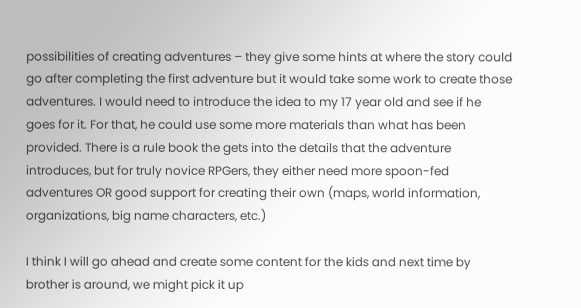possibilities of creating adventures – they give some hints at where the story could go after completing the first adventure but it would take some work to create those adventures. I would need to introduce the idea to my 17 year old and see if he goes for it. For that, he could use some more materials than what has been provided. There is a rule book the gets into the details that the adventure introduces, but for truly novice RPGers, they either need more spoon-fed adventures OR good support for creating their own (maps, world information, organizations, big name characters, etc.)

I think I will go ahead and create some content for the kids and next time by brother is around, we might pick it up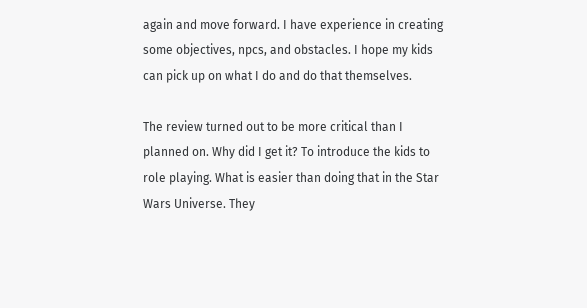again and move forward. I have experience in creating some objectives, npcs, and obstacles. I hope my kids can pick up on what I do and do that themselves.

The review turned out to be more critical than I planned on. Why did I get it? To introduce the kids to role playing. What is easier than doing that in the Star Wars Universe. They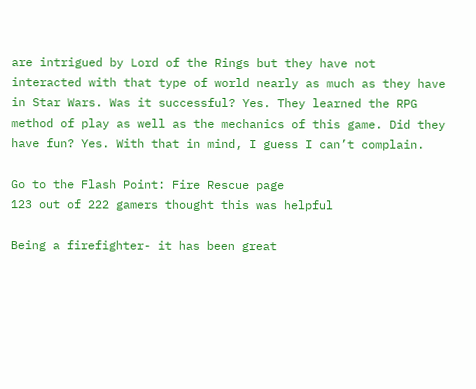are intrigued by Lord of the Rings but they have not interacted with that type of world nearly as much as they have in Star Wars. Was it successful? Yes. They learned the RPG method of play as well as the mechanics of this game. Did they have fun? Yes. With that in mind, I guess I can’t complain.

Go to the Flash Point: Fire Rescue page
123 out of 222 gamers thought this was helpful

Being a firefighter- it has been great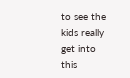to see the kids really get into this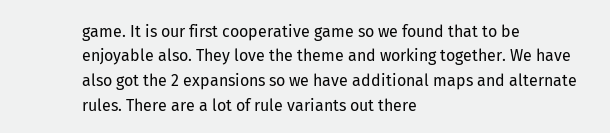game. It is our first cooperative game so we found that to be enjoyable also. They love the theme and working together. We have also got the 2 expansions so we have additional maps and alternate rules. There are a lot of rule variants out there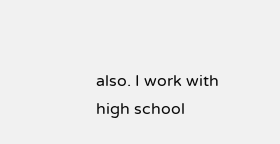also. I work with high school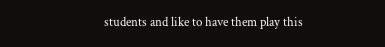students and like to have them play this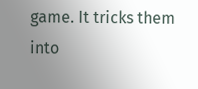game. It tricks them into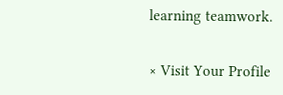learning teamwork.

× Visit Your Profile